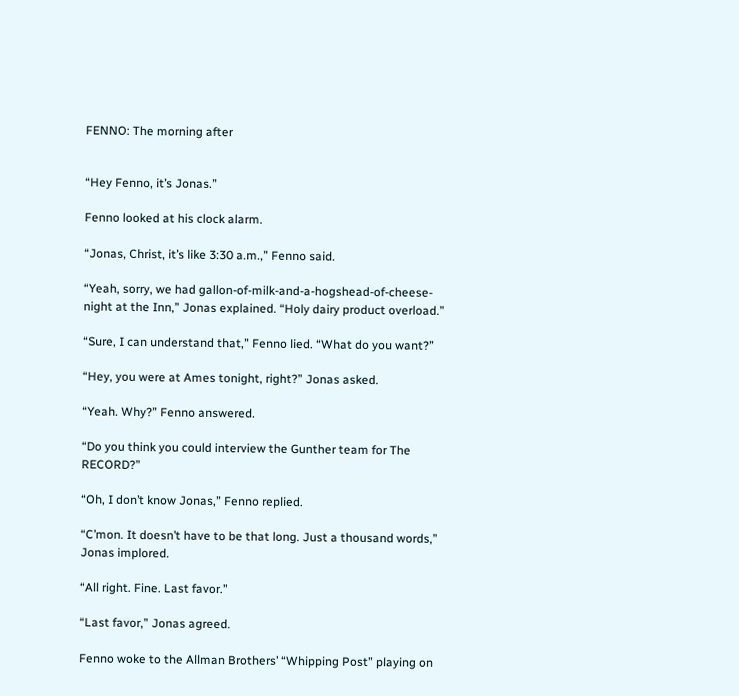FENNO: The morning after


“Hey Fenno, it’s Jonas.”

Fenno looked at his clock alarm.

“Jonas, Christ, it’s like 3:30 a.m.,” Fenno said.

“Yeah, sorry, we had gallon-of-milk-and-a-hogshead-of-cheese-night at the Inn,” Jonas explained. “Holy dairy product overload.”

“Sure, I can understand that,” Fenno lied. “What do you want?”

“Hey, you were at Ames tonight, right?” Jonas asked.

“Yeah. Why?” Fenno answered.

“Do you think you could interview the Gunther team for The RECORD?”

“Oh, I don’t know Jonas,” Fenno replied.

“C’mon. It doesn’t have to be that long. Just a thousand words,” Jonas implored.

“All right. Fine. Last favor.”

“Last favor,” Jonas agreed.

Fenno woke to the Allman Brothers’ “Whipping Post” playing on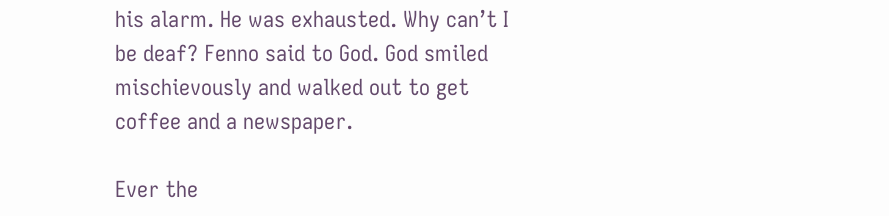his alarm. He was exhausted. Why can’t I be deaf? Fenno said to God. God smiled mischievously and walked out to get coffee and a newspaper.

Ever the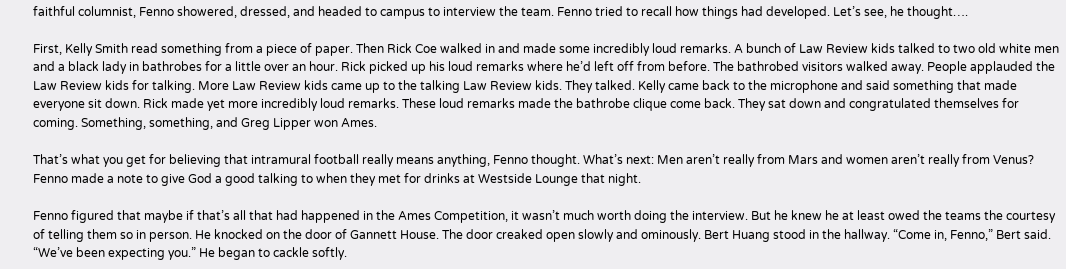faithful columnist, Fenno showered, dressed, and headed to campus to interview the team. Fenno tried to recall how things had developed. Let’s see, he thought….

First, Kelly Smith read something from a piece of paper. Then Rick Coe walked in and made some incredibly loud remarks. A bunch of Law Review kids talked to two old white men and a black lady in bathrobes for a little over an hour. Rick picked up his loud remarks where he’d left off from before. The bathrobed visitors walked away. People applauded the Law Review kids for talking. More Law Review kids came up to the talking Law Review kids. They talked. Kelly came back to the microphone and said something that made everyone sit down. Rick made yet more incredibly loud remarks. These loud remarks made the bathrobe clique come back. They sat down and congratulated themselves for coming. Something, something, and Greg Lipper won Ames.

That’s what you get for believing that intramural football really means anything, Fenno thought. What’s next: Men aren’t really from Mars and women aren’t really from Venus? Fenno made a note to give God a good talking to when they met for drinks at Westside Lounge that night.

Fenno figured that maybe if that’s all that had happened in the Ames Competition, it wasn’t much worth doing the interview. But he knew he at least owed the teams the courtesy of telling them so in person. He knocked on the door of Gannett House. The door creaked open slowly and ominously. Bert Huang stood in the hallway. “Come in, Fenno,” Bert said. “We’ve been expecting you.” He began to cackle softly.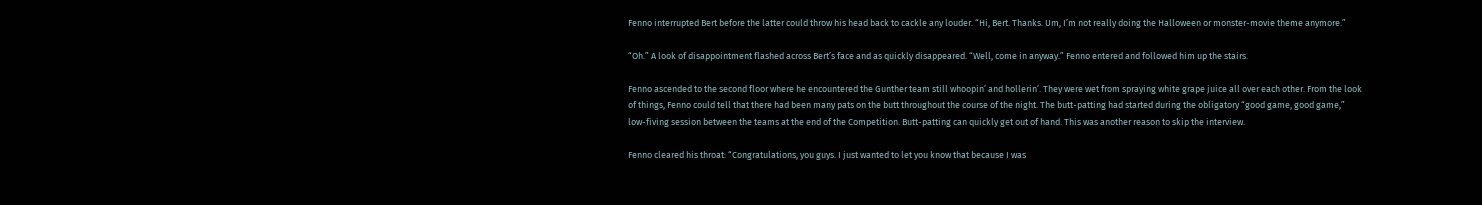Fenno interrupted Bert before the latter could throw his head back to cackle any louder. “Hi, Bert. Thanks. Um, I’m not really doing the Halloween or monster-movie theme anymore.”

“Oh.” A look of disappointment flashed across Bert’s face and as quickly disappeared. “Well, come in anyway.” Fenno entered and followed him up the stairs.

Fenno ascended to the second floor where he encountered the Gunther team still whoopin’ and hollerin’. They were wet from spraying white grape juice all over each other. From the look of things, Fenno could tell that there had been many pats on the butt throughout the course of the night. The butt-patting had started during the obligatory “good game, good game,” low-fiving session between the teams at the end of the Competition. Butt-patting can quickly get out of hand. This was another reason to skip the interview.

Fenno cleared his throat: “Congratulations, you guys. I just wanted to let you know that because I was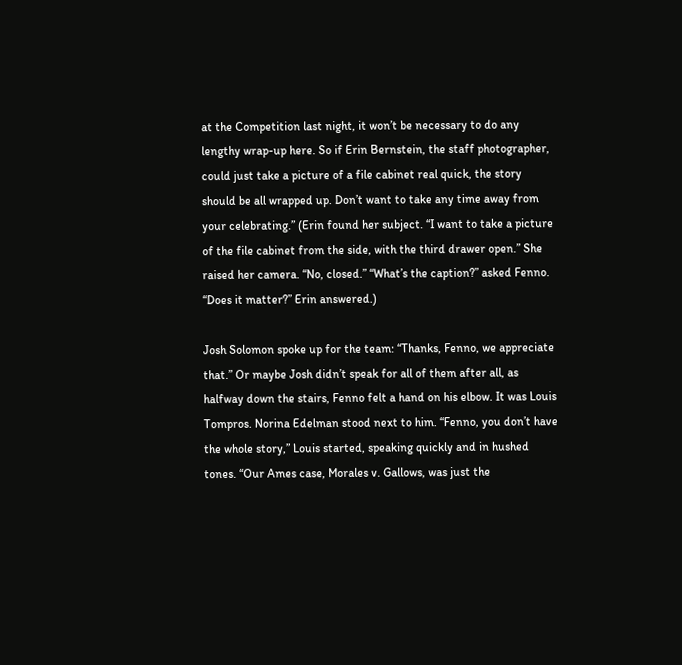at the Competition last night, it won’t be necessary to do any lengthy wrap-up here. So if Erin Bernstein, the staff photographer, could just take a picture of a file cabinet real quick, the story should be all wrapped up. Don’t want to take any time away from your celebrating.” (Erin found her subject. “I want to take a picture of the file cabinet from the side, with the third drawer open.” She raised her camera. “No, closed.” “What’s the caption?” asked Fenno. “Does it matter?” Erin answered.)

Josh Solomon spoke up for the team: “Thanks, Fenno, we appreciate that.” Or maybe Josh didn’t speak for all of them after all, as halfway down the stairs, Fenno felt a hand on his elbow. It was Louis Tompros. Norina Edelman stood next to him. “Fenno, you don’t have the whole story,” Louis started, speaking quickly and in hushed tones. “Our Ames case, Morales v. Gallows, was just the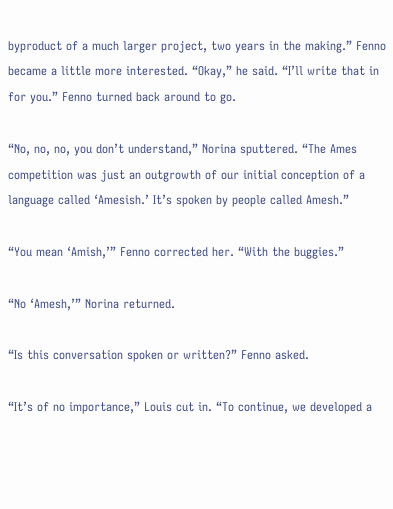byproduct of a much larger project, two years in the making.” Fenno became a little more interested. “Okay,” he said. “I’ll write that in for you.” Fenno turned back around to go.

“No, no, no, you don’t understand,” Norina sputtered. “The Ames competition was just an outgrowth of our initial conception of a language called ‘Amesish.’ It’s spoken by people called Amesh.”

“You mean ‘Amish,’” Fenno corrected her. “With the buggies.”

“No ‘Amesh,’” Norina returned.

“Is this conversation spoken or written?” Fenno asked.

“It’s of no importance,” Louis cut in. “To continue, we developed a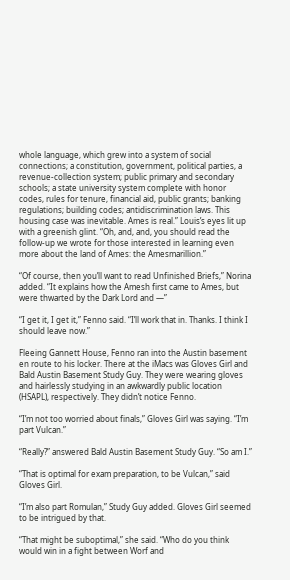whole language, which grew into a system of social connections; a constitution, government, political parties, a revenue-collection system; public primary and secondary schools; a state university system complete with honor codes, rules for tenure, financial aid, public grants; banking regulations; building codes; antidiscrimination laws. This housing case was inevitable. Ames is real.” Louis’s eyes lit up with a greenish glint. “Oh, and, and, you should read the follow-up we wrote for those interested in learning even more about the land of Ames: the Amesmarillion.”

“Of course, then you’ll want to read Unfinished Briefs,” Norina added. “It explains how the Amesh first came to Ames, but were thwarted by the Dark Lord and —”

“I get it, I get it,” Fenno said. “I’ll work that in. Thanks. I think I should leave now.”

Fleeing Gannett House, Fenno ran into the Austin basement en route to his locker. There at the iMacs was Gloves Girl and Bald Austin Basement Study Guy. They were wearing gloves and hairlessly studying in an awkwardly public location (HSAPL), respectively. They didn’t notice Fenno.

“I’m not too worried about finals,” Gloves Girl was saying. “I’m part Vulcan.”

“Really?” answered Bald Austin Basement Study Guy. “So am I.”

“That is optimal for exam preparation, to be Vulcan,” said Gloves Girl.

“I’m also part Romulan,” Study Guy added. Gloves Girl seemed to be intrigued by that.

“That might be suboptimal,” she said. “Who do you think would win in a fight between Worf and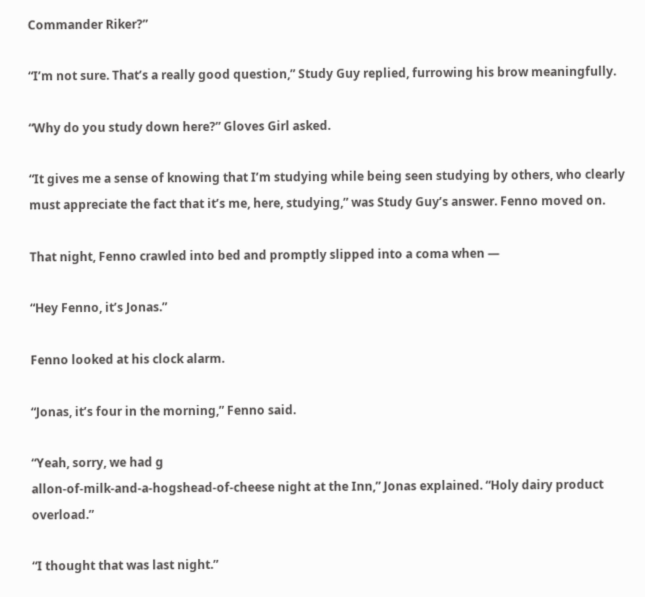Commander Riker?”

“I’m not sure. That’s a really good question,” Study Guy replied, furrowing his brow meaningfully.

“Why do you study down here?” Gloves Girl asked.

“It gives me a sense of knowing that I’m studying while being seen studying by others, who clearly must appreciate the fact that it’s me, here, studying,” was Study Guy’s answer. Fenno moved on.

That night, Fenno crawled into bed and promptly slipped into a coma when —

“Hey Fenno, it’s Jonas.”

Fenno looked at his clock alarm.

“Jonas, it’s four in the morning,” Fenno said.

“Yeah, sorry, we had g
allon-of-milk-and-a-hogshead-of-cheese night at the Inn,” Jonas explained. “Holy dairy product overload.”

“I thought that was last night.”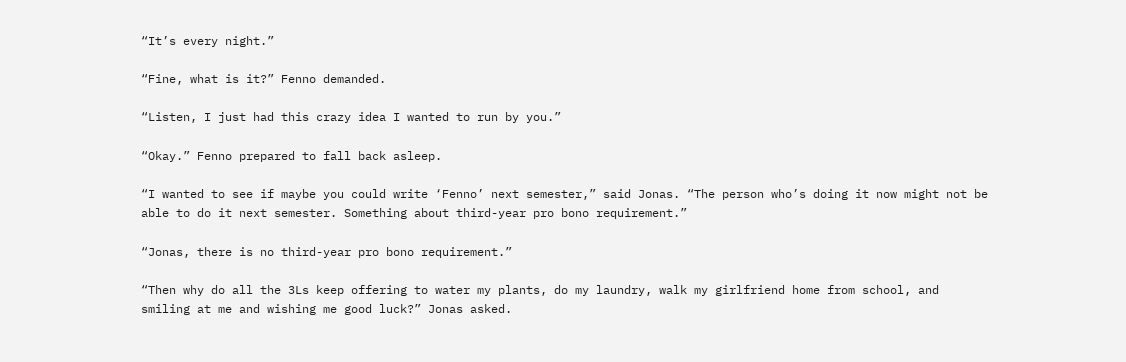“It’s every night.”

“Fine, what is it?” Fenno demanded.

“Listen, I just had this crazy idea I wanted to run by you.”

“Okay.” Fenno prepared to fall back asleep.

“I wanted to see if maybe you could write ‘Fenno’ next semester,” said Jonas. “The person who’s doing it now might not be able to do it next semester. Something about third-year pro bono requirement.”

“Jonas, there is no third-year pro bono requirement.”

“Then why do all the 3Ls keep offering to water my plants, do my laundry, walk my girlfriend home from school, and smiling at me and wishing me good luck?” Jonas asked.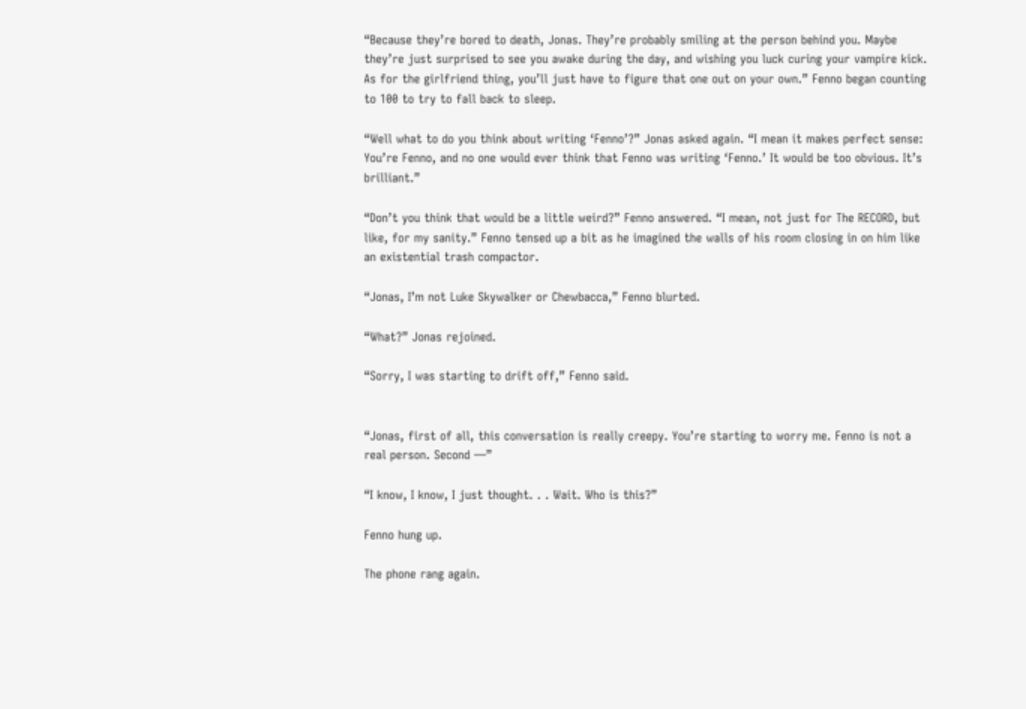“Because they’re bored to death, Jonas. They’re probably smiling at the person behind you. Maybe they’re just surprised to see you awake during the day, and wishing you luck curing your vampire kick. As for the girlfriend thing, you’ll just have to figure that one out on your own.” Fenno began counting to 100 to try to fall back to sleep.

“Well what to do you think about writing ‘Fenno’?” Jonas asked again. “I mean it makes perfect sense: You’re Fenno, and no one would ever think that Fenno was writing ‘Fenno.’ It would be too obvious. It’s brilliant.”

“Don’t you think that would be a little weird?” Fenno answered. “I mean, not just for The RECORD, but like, for my sanity.” Fenno tensed up a bit as he imagined the walls of his room closing in on him like an existential trash compactor.

“Jonas, I’m not Luke Skywalker or Chewbacca,” Fenno blurted.

“What?” Jonas rejoined.

“Sorry, I was starting to drift off,” Fenno said.


“Jonas, first of all, this conversation is really creepy. You’re starting to worry me. Fenno is not a real person. Second —”

“I know, I know, I just thought. . . Wait. Who is this?”

Fenno hung up.

The phone rang again.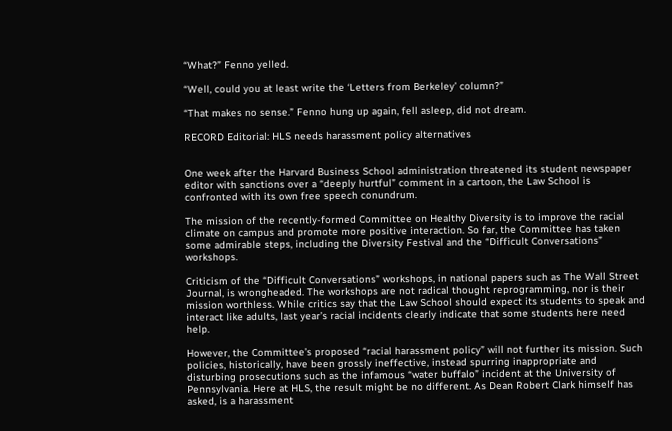“What?” Fenno yelled.

“Well, could you at least write the ‘Letters from Berkeley’ column?”

“That makes no sense.” Fenno hung up again, fell asleep, did not dream.

RECORD Editorial: HLS needs harassment policy alternatives


One week after the Harvard Business School administration threatened its student newspaper editor with sanctions over a “deeply hurtful” comment in a cartoon, the Law School is confronted with its own free speech conundrum.

The mission of the recently-formed Committee on Healthy Diversity is to improve the racial climate on campus and promote more positive interaction. So far, the Committee has taken some admirable steps, including the Diversity Festival and the “Difficult Conversations” workshops.

Criticism of the “Difficult Conversations” workshops, in national papers such as The Wall Street Journal, is wrongheaded. The workshops are not radical thought reprogramming, nor is their mission worthless. While critics say that the Law School should expect its students to speak and interact like adults, last year’s racial incidents clearly indicate that some students here need help.

However, the Committee’s proposed “racial harassment policy” will not further its mission. Such policies, historically, have been grossly ineffective, instead spurring inappropriate and disturbing prosecutions such as the infamous “water buffalo” incident at the University of Pennsylvania. Here at HLS, the result might be no different. As Dean Robert Clark himself has asked, is a harassment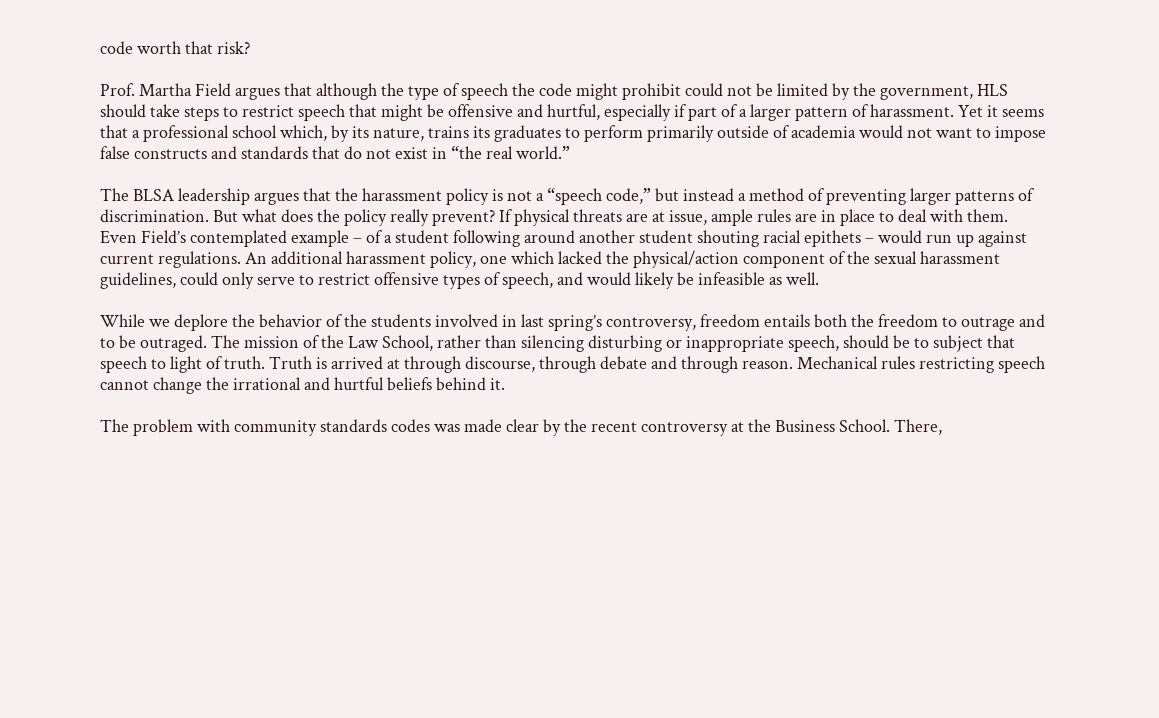code worth that risk?

Prof. Martha Field argues that although the type of speech the code might prohibit could not be limited by the government, HLS should take steps to restrict speech that might be offensive and hurtful, especially if part of a larger pattern of harassment. Yet it seems that a professional school which, by its nature, trains its graduates to perform primarily outside of academia would not want to impose false constructs and standards that do not exist in “the real world.”

The BLSA leadership argues that the harassment policy is not a “speech code,” but instead a method of preventing larger patterns of discrimination. But what does the policy really prevent? If physical threats are at issue, ample rules are in place to deal with them. Even Field’s contemplated example – of a student following around another student shouting racial epithets – would run up against current regulations. An additional harassment policy, one which lacked the physical/action component of the sexual harassment guidelines, could only serve to restrict offensive types of speech, and would likely be infeasible as well.

While we deplore the behavior of the students involved in last spring’s controversy, freedom entails both the freedom to outrage and to be outraged. The mission of the Law School, rather than silencing disturbing or inappropriate speech, should be to subject that speech to light of truth. Truth is arrived at through discourse, through debate and through reason. Mechanical rules restricting speech cannot change the irrational and hurtful beliefs behind it.

The problem with community standards codes was made clear by the recent controversy at the Business School. There,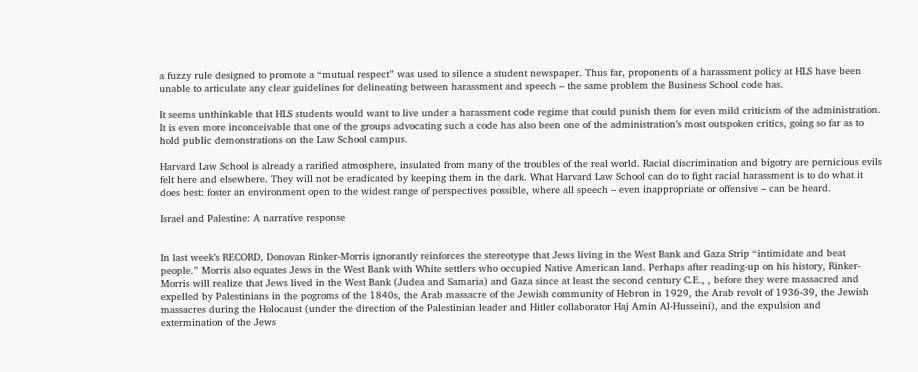a fuzzy rule designed to promote a “mutual respect” was used to silence a student newspaper. Thus far, proponents of a harassment policy at HLS have been unable to articulate any clear guidelines for delineating between harassment and speech – the same problem the Business School code has.

It seems unthinkable that HLS students would want to live under a harassment code regime that could punish them for even mild criticism of the administration. It is even more inconceivable that one of the groups advocating such a code has also been one of the administration’s most outspoken critics, going so far as to hold public demonstrations on the Law School campus.

Harvard Law School is already a rarified atmosphere, insulated from many of the troubles of the real world. Racial discrimination and bigotry are pernicious evils felt here and elsewhere. They will not be eradicated by keeping them in the dark. What Harvard Law School can do to fight racial harassment is to do what it does best: foster an environment open to the widest range of perspectives possible, where all speech – even inappropriate or offensive – can be heard.

Israel and Palestine: A narrative response


In last week’s RECORD, Donovan Rinker-Morris ignorantly reinforces the stereotype that Jews living in the West Bank and Gaza Strip “intimidate and beat people.” Morris also equates Jews in the West Bank with White settlers who occupied Native American land. Perhaps after reading-up on his history, Rinker-Morris will realize that Jews lived in the West Bank (Judea and Samaria) and Gaza since at least the second century C.E., , before they were massacred and expelled by Palestinians in the pogroms of the 1840s, the Arab massacre of the Jewish community of Hebron in 1929, the Arab revolt of 1936-39, the Jewish massacres during the Holocaust (under the direction of the Palestinian leader and Hitler collaborator Haj Amin Al-Husseini), and the expulsion and extermination of the Jews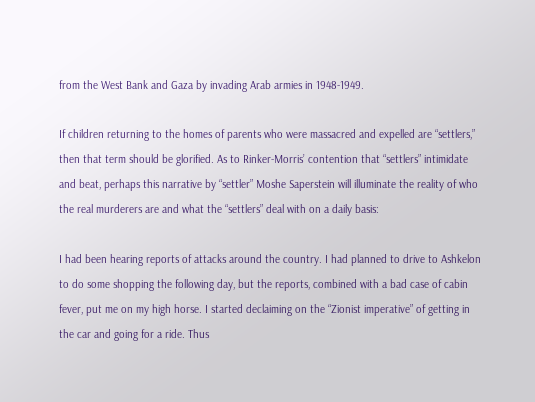from the West Bank and Gaza by invading Arab armies in 1948-1949.

If children returning to the homes of parents who were massacred and expelled are “settlers,” then that term should be glorified. As to Rinker-Morris’ contention that “settlers” intimidate and beat, perhaps this narrative by “settler” Moshe Saperstein will illuminate the reality of who the real murderers are and what the “settlers” deal with on a daily basis:

I had been hearing reports of attacks around the country. I had planned to drive to Ashkelon to do some shopping the following day, but the reports, combined with a bad case of cabin fever, put me on my high horse. I started declaiming on the “Zionist imperative” of getting in the car and going for a ride. Thus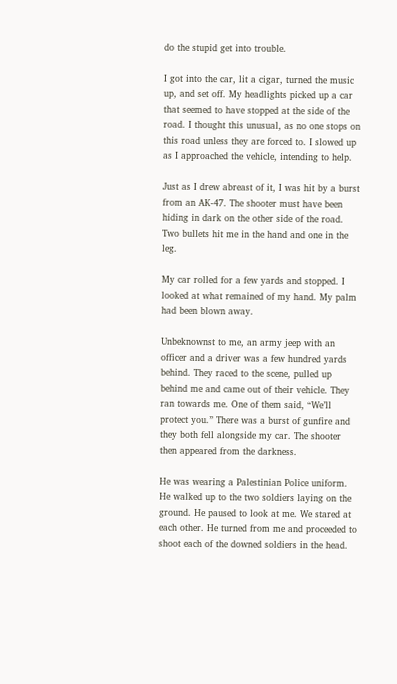do the stupid get into trouble.

I got into the car, lit a cigar, turned the music up, and set off. My headlights picked up a car that seemed to have stopped at the side of the road. I thought this unusual, as no one stops on this road unless they are forced to. I slowed up as I approached the vehicle, intending to help.

Just as I drew abreast of it, I was hit by a burst from an AK-47. The shooter must have been hiding in dark on the other side of the road. Two bullets hit me in the hand and one in the leg.

My car rolled for a few yards and stopped. I looked at what remained of my hand. My palm had been blown away.

Unbeknownst to me, an army jeep with an officer and a driver was a few hundred yards behind. They raced to the scene, pulled up behind me and came out of their vehicle. They ran towards me. One of them said, “We’ll protect you.” There was a burst of gunfire and they both fell alongside my car. The shooter then appeared from the darkness.

He was wearing a Palestinian Police uniform. He walked up to the two soldiers laying on the ground. He paused to look at me. We stared at each other. He turned from me and proceeded to shoot each of the downed soldiers in the head.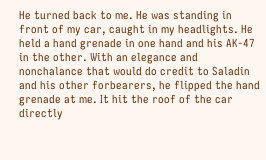He turned back to me. He was standing in front of my car, caught in my headlights. He held a hand grenade in one hand and his AK-47 in the other. With an elegance and nonchalance that would do credit to Saladin and his other forbearers, he flipped the hand grenade at me. It hit the roof of the car directly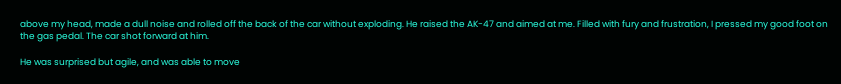above my head, made a dull noise and rolled off the back of the car without exploding. He raised the AK-47 and aimed at me. Filled with fury and frustration, I pressed my good foot on the gas pedal. The car shot forward at him.

He was surprised but agile, and was able to move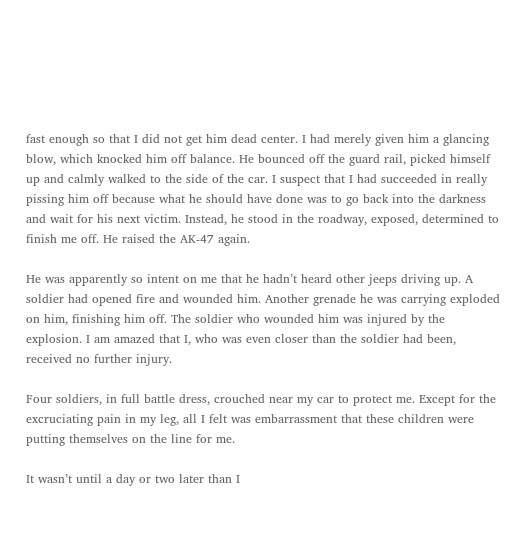fast enough so that I did not get him dead center. I had merely given him a glancing blow, which knocked him off balance. He bounced off the guard rail, picked himself up and calmly walked to the side of the car. I suspect that I had succeeded in really pissing him off because what he should have done was to go back into the darkness and wait for his next victim. Instead, he stood in the roadway, exposed, determined to finish me off. He raised the AK-47 again.

He was apparently so intent on me that he hadn’t heard other jeeps driving up. A soldier had opened fire and wounded him. Another grenade he was carrying exploded on him, finishing him off. The soldier who wounded him was injured by the explosion. I am amazed that I, who was even closer than the soldier had been, received no further injury.

Four soldiers, in full battle dress, crouched near my car to protect me. Except for the excruciating pain in my leg, all I felt was embarrassment that these children were putting themselves on the line for me.

It wasn’t until a day or two later than I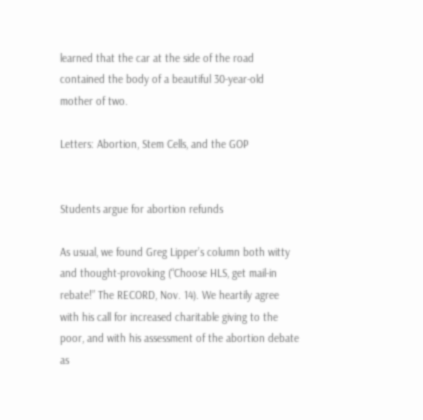learned that the car at the side of the road contained the body of a beautiful 30-year-old mother of two.

Letters: Abortion, Stem Cells, and the GOP


Students argue for abortion refunds

As usual, we found Greg Lipper’s column both witty and thought-provoking (“Choose HLS, get mail-in rebate!” The RECORD, Nov. 14). We heartily agree with his call for increased charitable giving to the poor, and with his assessment of the abortion debate as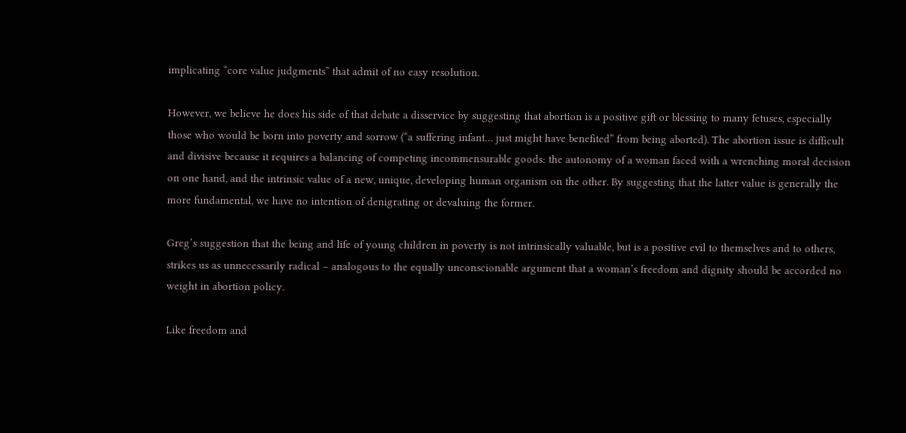implicating “core value judgments” that admit of no easy resolution.

However, we believe he does his side of that debate a disservice by suggesting that abortion is a positive gift or blessing to many fetuses, especially those who would be born into poverty and sorrow (“a suffering infant… just might have benefited” from being aborted). The abortion issue is difficult and divisive because it requires a balancing of competing incommensurable goods: the autonomy of a woman faced with a wrenching moral decision on one hand, and the intrinsic value of a new, unique, developing human organism on the other. By suggesting that the latter value is generally the more fundamental, we have no intention of denigrating or devaluing the former.

Greg’s suggestion that the being and life of young children in poverty is not intrinsically valuable, but is a positive evil to themselves and to others, strikes us as unnecessarily radical – analogous to the equally unconscionable argument that a woman’s freedom and dignity should be accorded no weight in abortion policy.

Like freedom and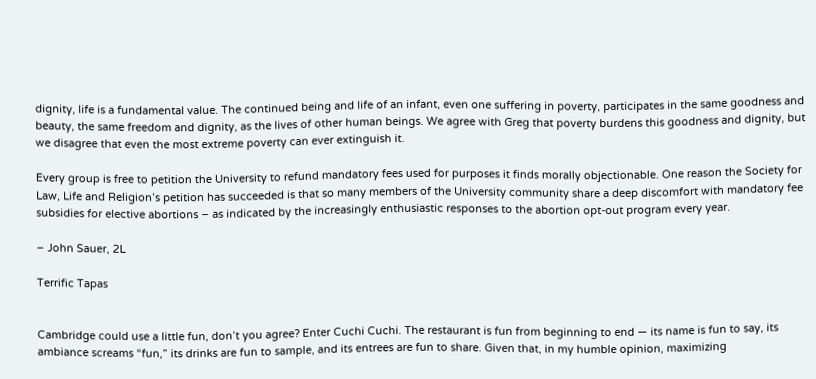dignity, life is a fundamental value. The continued being and life of an infant, even one suffering in poverty, participates in the same goodness and beauty, the same freedom and dignity, as the lives of other human beings. We agree with Greg that poverty burdens this goodness and dignity, but we disagree that even the most extreme poverty can ever extinguish it.

Every group is free to petition the University to refund mandatory fees used for purposes it finds morally objectionable. One reason the Society for Law, Life and Religion’s petition has succeeded is that so many members of the University community share a deep discomfort with mandatory fee subsidies for elective abortions – as indicated by the increasingly enthusiastic responses to the abortion opt-out program every year.

– John Sauer, 2L

Terrific Tapas


Cambridge could use a little fun, don’t you agree? Enter Cuchi Cuchi. The restaurant is fun from beginning to end — its name is fun to say, its ambiance screams “fun,” its drinks are fun to sample, and its entrees are fun to share. Given that, in my humble opinion, maximizing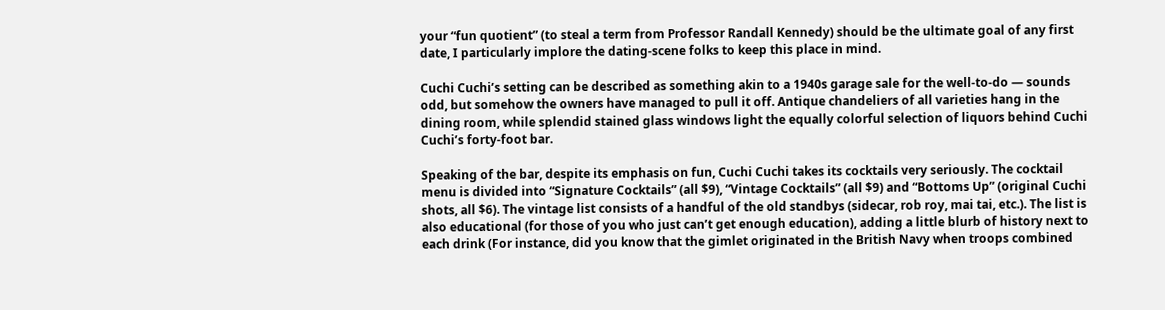your “fun quotient” (to steal a term from Professor Randall Kennedy) should be the ultimate goal of any first date, I particularly implore the dating-scene folks to keep this place in mind.

Cuchi Cuchi’s setting can be described as something akin to a 1940s garage sale for the well-to-do — sounds odd, but somehow the owners have managed to pull it off. Antique chandeliers of all varieties hang in the dining room, while splendid stained glass windows light the equally colorful selection of liquors behind Cuchi Cuchi’s forty-foot bar.

Speaking of the bar, despite its emphasis on fun, Cuchi Cuchi takes its cocktails very seriously. The cocktail menu is divided into “Signature Cocktails” (all $9), “Vintage Cocktails” (all $9) and “Bottoms Up” (original Cuchi shots, all $6). The vintage list consists of a handful of the old standbys (sidecar, rob roy, mai tai, etc.). The list is also educational (for those of you who just can’t get enough education), adding a little blurb of history next to each drink (For instance, did you know that the gimlet originated in the British Navy when troops combined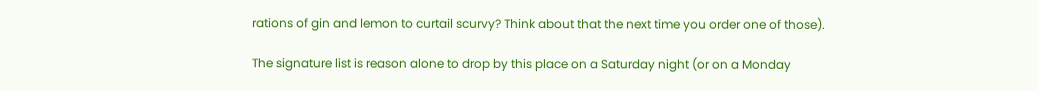rations of gin and lemon to curtail scurvy? Think about that the next time you order one of those).

The signature list is reason alone to drop by this place on a Saturday night (or on a Monday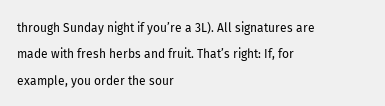through Sunday night if you’re a 3L). All signatures are made with fresh herbs and fruit. That’s right: If, for example, you order the sour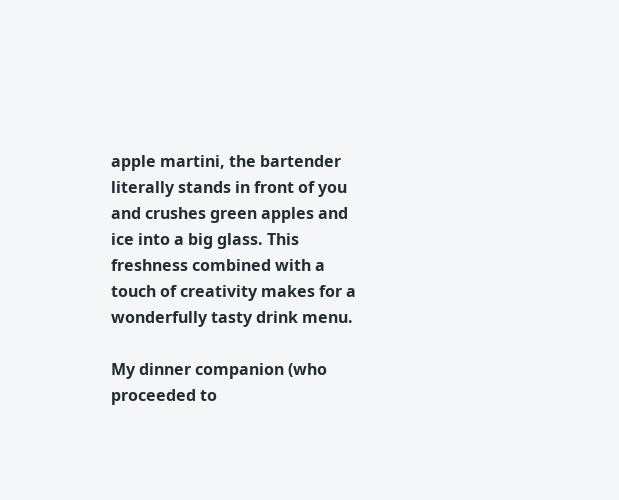apple martini, the bartender literally stands in front of you and crushes green apples and ice into a big glass. This freshness combined with a touch of creativity makes for a wonderfully tasty drink menu.

My dinner companion (who proceeded to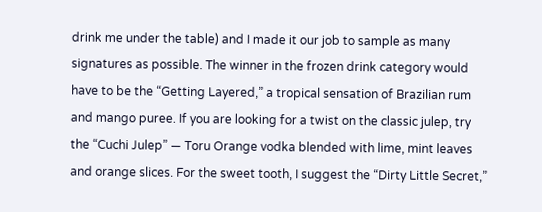drink me under the table) and I made it our job to sample as many signatures as possible. The winner in the frozen drink category would have to be the “Getting Layered,” a tropical sensation of Brazilian rum and mango puree. If you are looking for a twist on the classic julep, try the “Cuchi Julep” — Toru Orange vodka blended with lime, mint leaves and orange slices. For the sweet tooth, I suggest the “Dirty Little Secret,”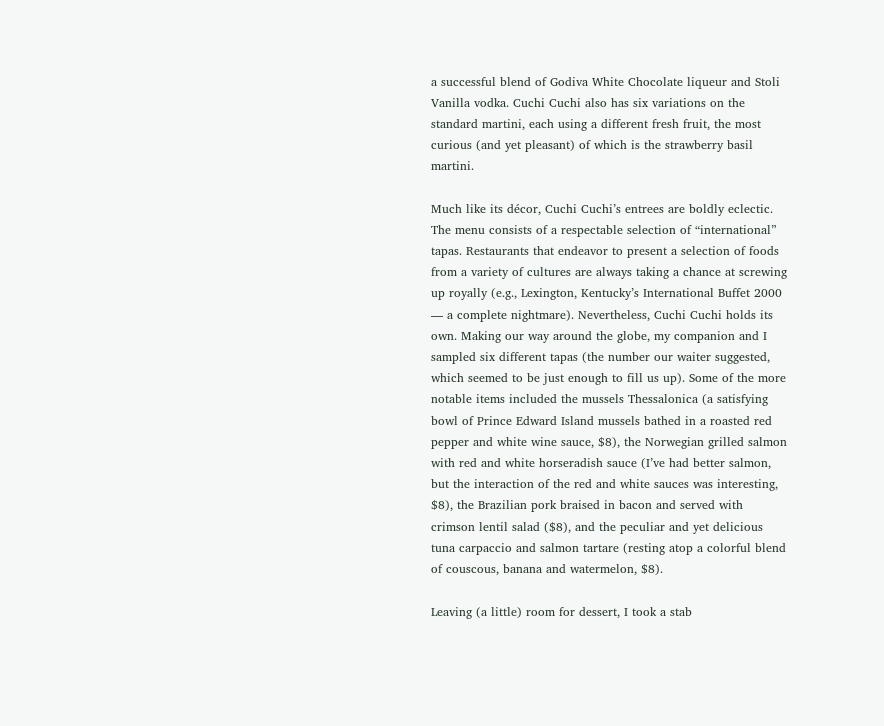a successful blend of Godiva White Chocolate liqueur and Stoli Vanilla vodka. Cuchi Cuchi also has six variations on the standard martini, each using a different fresh fruit, the most curious (and yet pleasant) of which is the strawberry basil martini.

Much like its décor, Cuchi Cuchi’s entrees are boldly eclectic. The menu consists of a respectable selection of “international” tapas. Restaurants that endeavor to present a selection of foods from a variety of cultures are always taking a chance at screwing up royally (e.g., Lexington, Kentucky’s International Buffet 2000 — a complete nightmare). Nevertheless, Cuchi Cuchi holds its own. Making our way around the globe, my companion and I sampled six different tapas (the number our waiter suggested, which seemed to be just enough to fill us up). Some of the more notable items included the mussels Thessalonica (a satisfying bowl of Prince Edward Island mussels bathed in a roasted red pepper and white wine sauce, $8), the Norwegian grilled salmon with red and white horseradish sauce (I’ve had better salmon, but the interaction of the red and white sauces was interesting, $8), the Brazilian pork braised in bacon and served with crimson lentil salad ($8), and the peculiar and yet delicious tuna carpaccio and salmon tartare (resting atop a colorful blend of couscous, banana and watermelon, $8).

Leaving (a little) room for dessert, I took a stab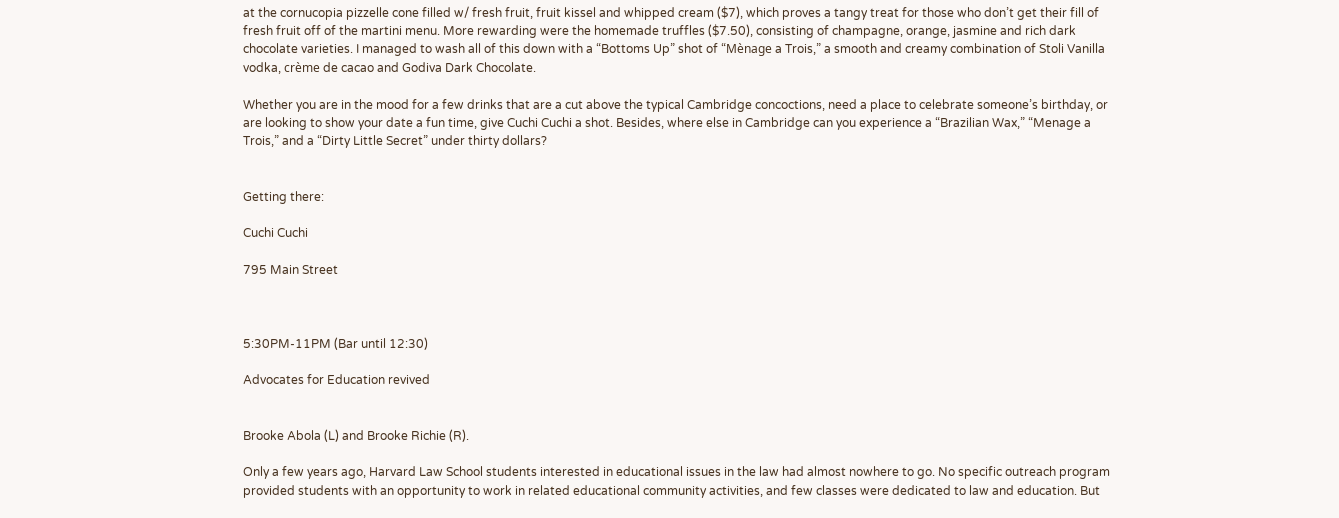at the cornucopia pizzelle cone filled w/ fresh fruit, fruit kissel and whipped cream ($7), which proves a tangy treat for those who don’t get their fill of fresh fruit off of the martini menu. More rewarding were the homemade truffles ($7.50), consisting of champagne, orange, jasmine and rich dark chocolate varieties. I managed to wash all of this down with a “Bottoms Up” shot of “Mènage a Trois,” a smooth and creamy combination of Stoli Vanilla vodka, crème de cacao and Godiva Dark Chocolate.

Whether you are in the mood for a few drinks that are a cut above the typical Cambridge concoctions, need a place to celebrate someone’s birthday, or are looking to show your date a fun time, give Cuchi Cuchi a shot. Besides, where else in Cambridge can you experience a “Brazilian Wax,” “Menage a Trois,” and a “Dirty Little Secret” under thirty dollars?


Getting there:

Cuchi Cuchi

795 Main Street



5:30PM-11PM (Bar until 12:30)

Advocates for Education revived


Brooke Abola (L) and Brooke Richie (R).

Only a few years ago, Harvard Law School students interested in educational issues in the law had almost nowhere to go. No specific outreach program provided students with an opportunity to work in related educational community activities, and few classes were dedicated to law and education. But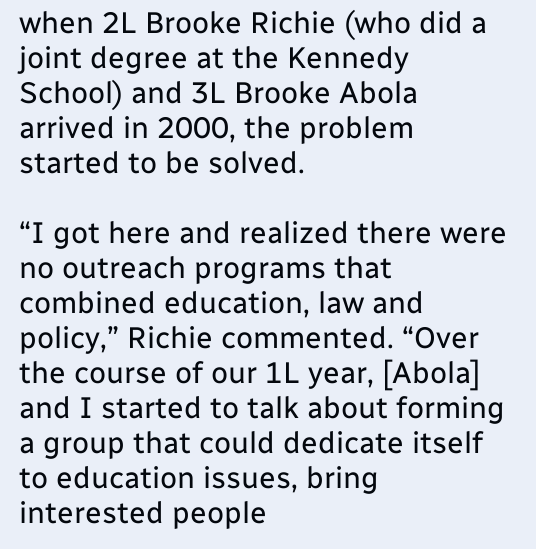when 2L Brooke Richie (who did a joint degree at the Kennedy School) and 3L Brooke Abola arrived in 2000, the problem started to be solved.

“I got here and realized there were no outreach programs that combined education, law and policy,” Richie commented. “Over the course of our 1L year, [Abola] and I started to talk about forming a group that could dedicate itself to education issues, bring interested people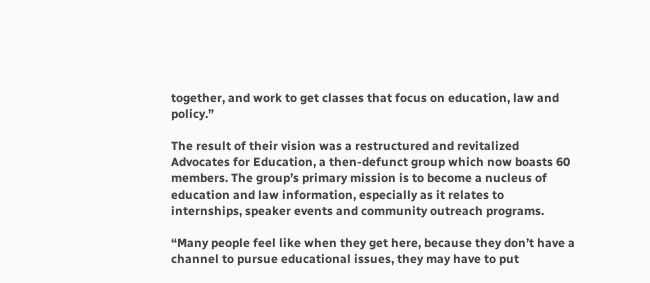together, and work to get classes that focus on education, law and policy.”

The result of their vision was a restructured and revitalized Advocates for Education, a then-defunct group which now boasts 60 members. The group’s primary mission is to become a nucleus of education and law information, especially as it relates to internships, speaker events and community outreach programs.

“Many people feel like when they get here, because they don’t have a channel to pursue educational issues, they may have to put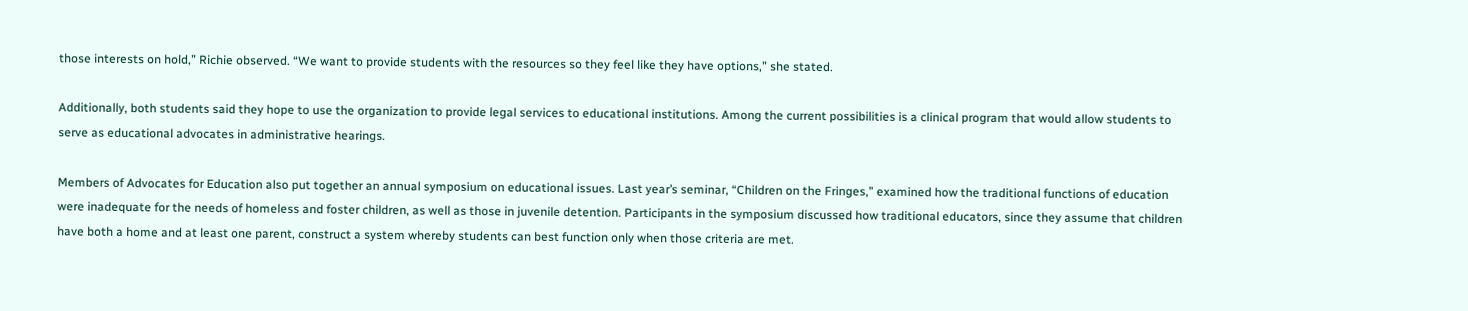those interests on hold,” Richie observed. “We want to provide students with the resources so they feel like they have options,” she stated.

Additionally, both students said they hope to use the organization to provide legal services to educational institutions. Among the current possibilities is a clinical program that would allow students to serve as educational advocates in administrative hearings.

Members of Advocates for Education also put together an annual symposium on educational issues. Last year’s seminar, “Children on the Fringes,” examined how the traditional functions of education were inadequate for the needs of homeless and foster children, as well as those in juvenile detention. Participants in the symposium discussed how traditional educators, since they assume that children have both a home and at least one parent, construct a system whereby students can best function only when those criteria are met.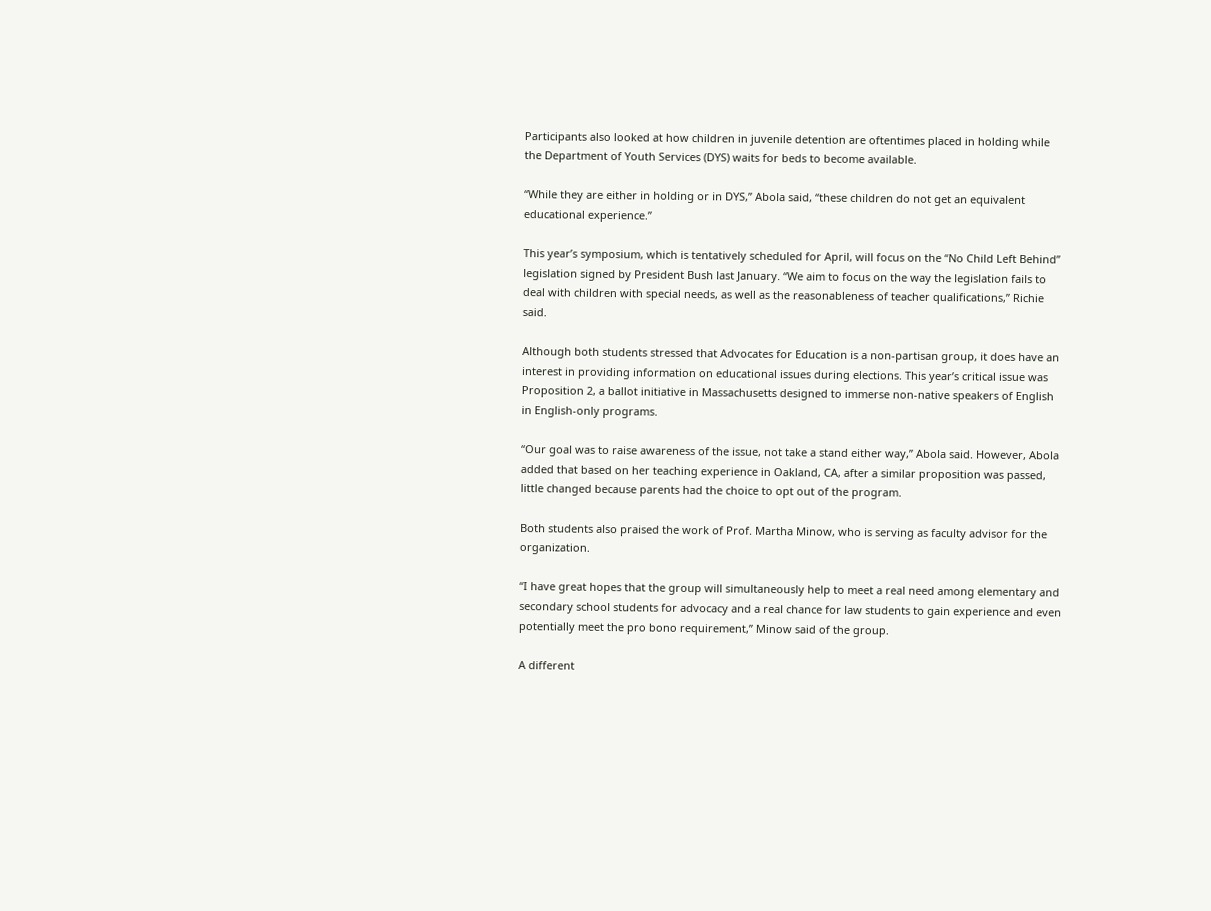Participants also looked at how children in juvenile detention are oftentimes placed in holding while the Department of Youth Services (DYS) waits for beds to become available.

“While they are either in holding or in DYS,” Abola said, “these children do not get an equivalent educational experience.”

This year’s symposium, which is tentatively scheduled for April, will focus on the “No Child Left Behind” legislation signed by President Bush last January. “We aim to focus on the way the legislation fails to deal with children with special needs, as well as the reasonableness of teacher qualifications,” Richie said.

Although both students stressed that Advocates for Education is a non-partisan group, it does have an interest in providing information on educational issues during elections. This year’s critical issue was Proposition 2, a ballot initiative in Massachusetts designed to immerse non-native speakers of English in English-only programs.

“Our goal was to raise awareness of the issue, not take a stand either way,” Abola said. However, Abola added that based on her teaching experience in Oakland, CA, after a similar proposition was passed, little changed because parents had the choice to opt out of the program.

Both students also praised the work of Prof. Martha Minow, who is serving as faculty advisor for the organization.

“I have great hopes that the group will simultaneously help to meet a real need among elementary and secondary school students for advocacy and a real chance for law students to gain experience and even potentially meet the pro bono requirement,” Minow said of the group.

A different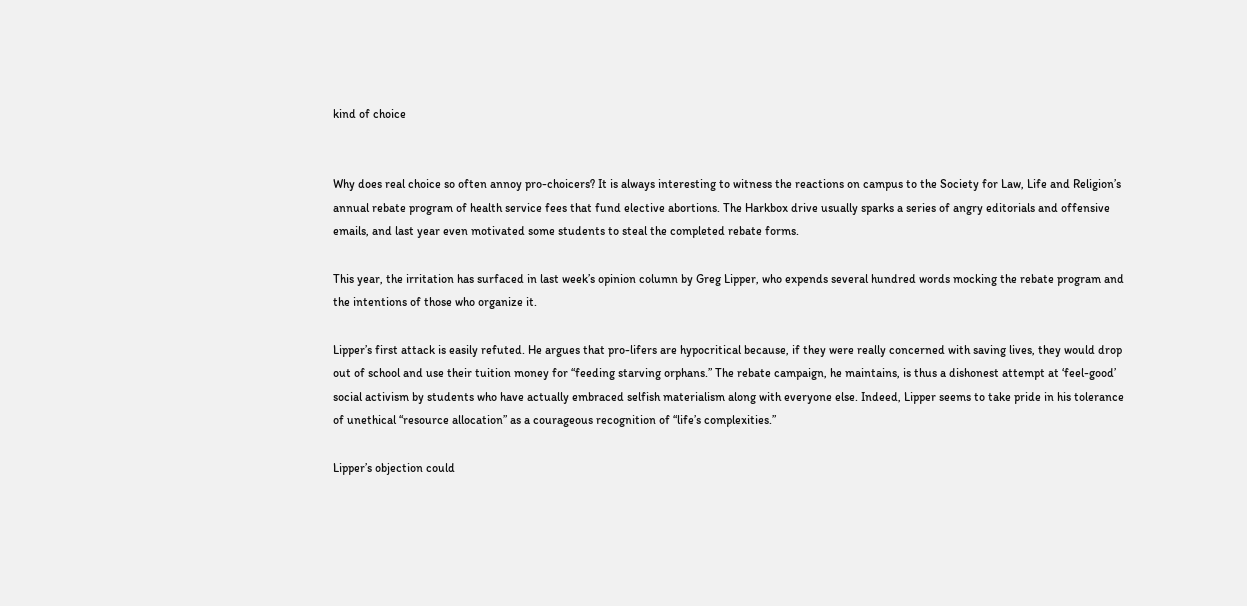kind of choice


Why does real choice so often annoy pro-choicers? It is always interesting to witness the reactions on campus to the Society for Law, Life and Religion’s annual rebate program of health service fees that fund elective abortions. The Harkbox drive usually sparks a series of angry editorials and offensive emails, and last year even motivated some students to steal the completed rebate forms.

This year, the irritation has surfaced in last week’s opinion column by Greg Lipper, who expends several hundred words mocking the rebate program and the intentions of those who organize it.

Lipper’s first attack is easily refuted. He argues that pro-lifers are hypocritical because, if they were really concerned with saving lives, they would drop out of school and use their tuition money for “feeding starving orphans.” The rebate campaign, he maintains, is thus a dishonest attempt at ‘feel-good’ social activism by students who have actually embraced selfish materialism along with everyone else. Indeed, Lipper seems to take pride in his tolerance of unethical “resource allocation” as a courageous recognition of “life’s complexities.”

Lipper’s objection could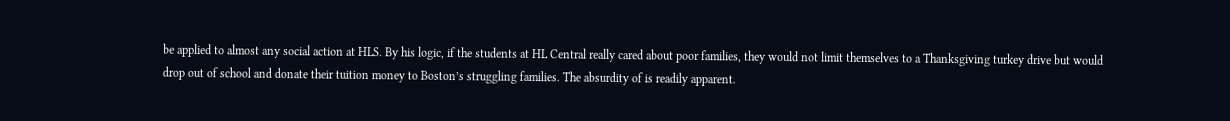be applied to almost any social action at HLS. By his logic, if the students at HL Central really cared about poor families, they would not limit themselves to a Thanksgiving turkey drive but would drop out of school and donate their tuition money to Boston’s struggling families. The absurdity of is readily apparent.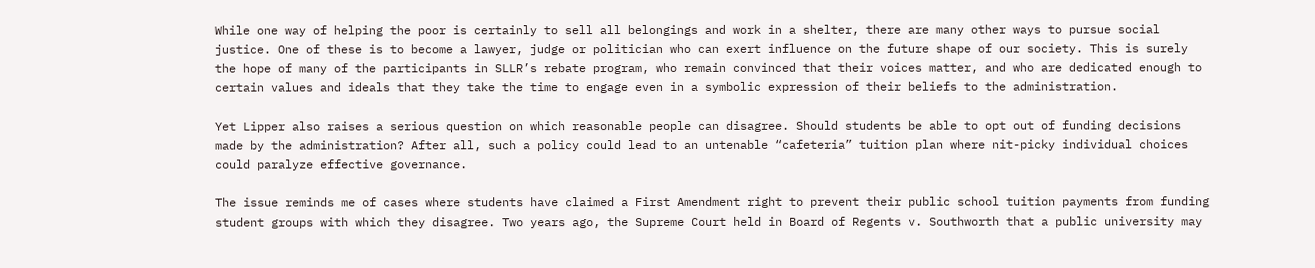While one way of helping the poor is certainly to sell all belongings and work in a shelter, there are many other ways to pursue social justice. One of these is to become a lawyer, judge or politician who can exert influence on the future shape of our society. This is surely the hope of many of the participants in SLLR’s rebate program, who remain convinced that their voices matter, and who are dedicated enough to certain values and ideals that they take the time to engage even in a symbolic expression of their beliefs to the administration.

Yet Lipper also raises a serious question on which reasonable people can disagree. Should students be able to opt out of funding decisions made by the administration? After all, such a policy could lead to an untenable “cafeteria” tuition plan where nit-picky individual choices could paralyze effective governance.

The issue reminds me of cases where students have claimed a First Amendment right to prevent their public school tuition payments from funding student groups with which they disagree. Two years ago, the Supreme Court held in Board of Regents v. Southworth that a public university may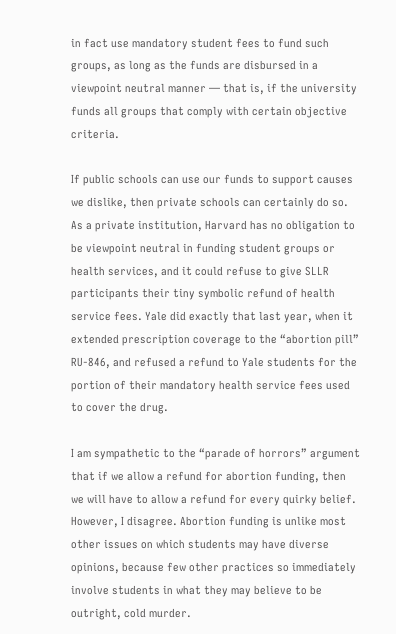in fact use mandatory student fees to fund such groups, as long as the funds are disbursed in a viewpoint neutral manner — that is, if the university funds all groups that comply with certain objective criteria.

If public schools can use our funds to support causes we dislike, then private schools can certainly do so. As a private institution, Harvard has no obligation to be viewpoint neutral in funding student groups or health services, and it could refuse to give SLLR participants their tiny symbolic refund of health service fees. Yale did exactly that last year, when it extended prescription coverage to the “abortion pill” RU-846, and refused a refund to Yale students for the portion of their mandatory health service fees used to cover the drug.

I am sympathetic to the “parade of horrors” argument that if we allow a refund for abortion funding, then we will have to allow a refund for every quirky belief. However, I disagree. Abortion funding is unlike most other issues on which students may have diverse opinions, because few other practices so immediately involve students in what they may believe to be outright, cold murder.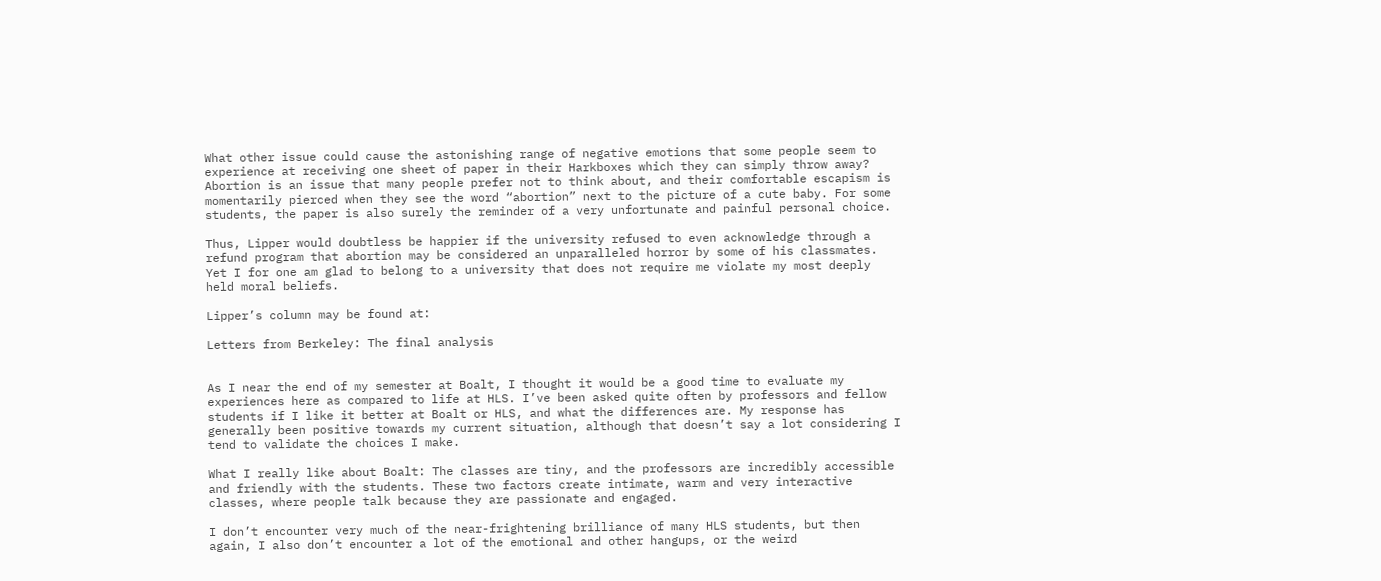What other issue could cause the astonishing range of negative emotions that some people seem to experience at receiving one sheet of paper in their Harkboxes which they can simply throw away? Abortion is an issue that many people prefer not to think about, and their comfortable escapism is momentarily pierced when they see the word “abortion” next to the picture of a cute baby. For some students, the paper is also surely the reminder of a very unfortunate and painful personal choice.

Thus, Lipper would doubtless be happier if the university refused to even acknowledge through a refund program that abortion may be considered an unparalleled horror by some of his classmates. Yet I for one am glad to belong to a university that does not require me violate my most deeply held moral beliefs.

Lipper’s column may be found at:

Letters from Berkeley: The final analysis


As I near the end of my semester at Boalt, I thought it would be a good time to evaluate my experiences here as compared to life at HLS. I’ve been asked quite often by professors and fellow students if I like it better at Boalt or HLS, and what the differences are. My response has generally been positive towards my current situation, although that doesn’t say a lot considering I tend to validate the choices I make.

What I really like about Boalt: The classes are tiny, and the professors are incredibly accessible and friendly with the students. These two factors create intimate, warm and very interactive classes, where people talk because they are passionate and engaged.

I don’t encounter very much of the near-frightening brilliance of many HLS students, but then again, I also don’t encounter a lot of the emotional and other hangups, or the weird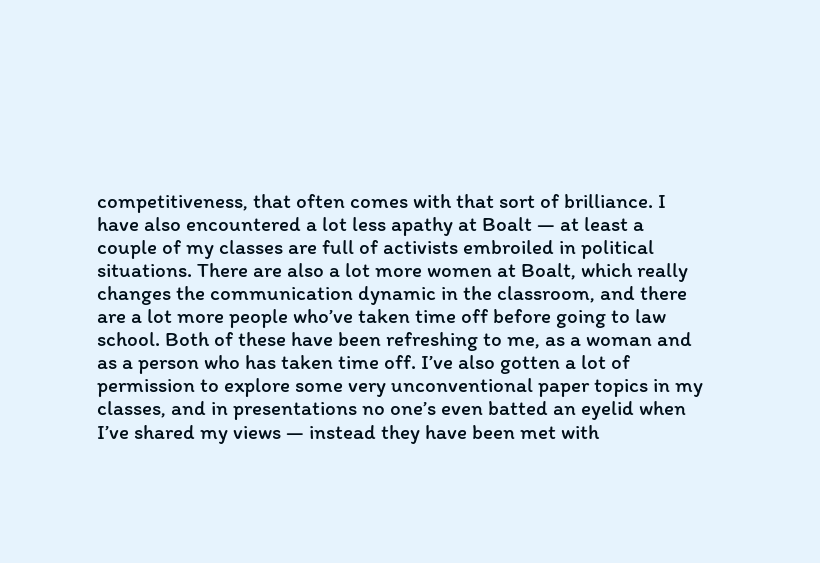competitiveness, that often comes with that sort of brilliance. I have also encountered a lot less apathy at Boalt — at least a couple of my classes are full of activists embroiled in political situations. There are also a lot more women at Boalt, which really changes the communication dynamic in the classroom, and there are a lot more people who’ve taken time off before going to law school. Both of these have been refreshing to me, as a woman and as a person who has taken time off. I’ve also gotten a lot of permission to explore some very unconventional paper topics in my classes, and in presentations no one’s even batted an eyelid when I’ve shared my views — instead they have been met with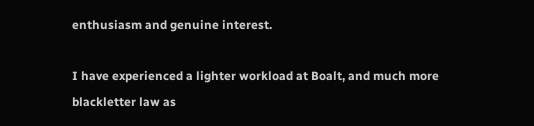enthusiasm and genuine interest.

I have experienced a lighter workload at Boalt, and much more blackletter law as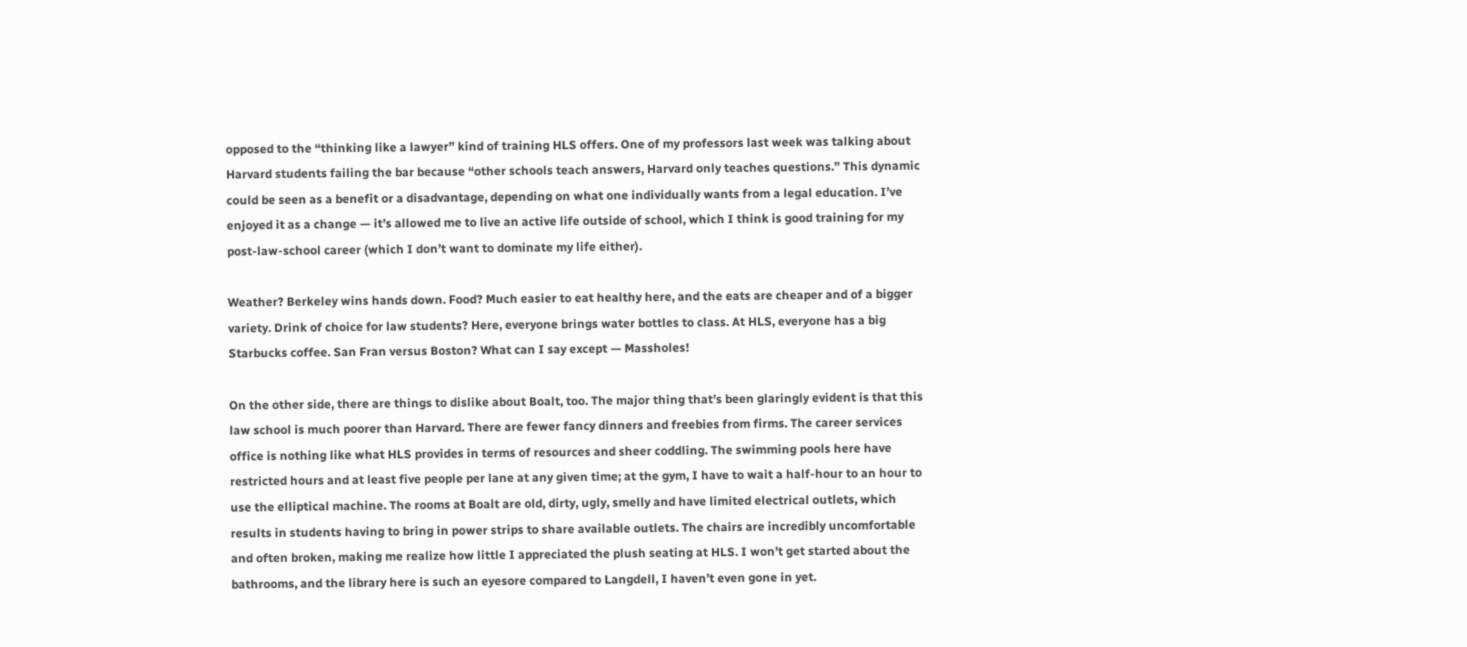opposed to the “thinking like a lawyer” kind of training HLS offers. One of my professors last week was talking about Harvard students failing the bar because “other schools teach answers, Harvard only teaches questions.” This dynamic could be seen as a benefit or a disadvantage, depending on what one individually wants from a legal education. I’ve enjoyed it as a change — it’s allowed me to live an active life outside of school, which I think is good training for my post-law-school career (which I don’t want to dominate my life either).

Weather? Berkeley wins hands down. Food? Much easier to eat healthy here, and the eats are cheaper and of a bigger variety. Drink of choice for law students? Here, everyone brings water bottles to class. At HLS, everyone has a big Starbucks coffee. San Fran versus Boston? What can I say except — Massholes!

On the other side, there are things to dislike about Boalt, too. The major thing that’s been glaringly evident is that this law school is much poorer than Harvard. There are fewer fancy dinners and freebies from firms. The career services office is nothing like what HLS provides in terms of resources and sheer coddling. The swimming pools here have restricted hours and at least five people per lane at any given time; at the gym, I have to wait a half-hour to an hour to use the elliptical machine. The rooms at Boalt are old, dirty, ugly, smelly and have limited electrical outlets, which results in students having to bring in power strips to share available outlets. The chairs are incredibly uncomfortable and often broken, making me realize how little I appreciated the plush seating at HLS. I won’t get started about the bathrooms, and the library here is such an eyesore compared to Langdell, I haven’t even gone in yet.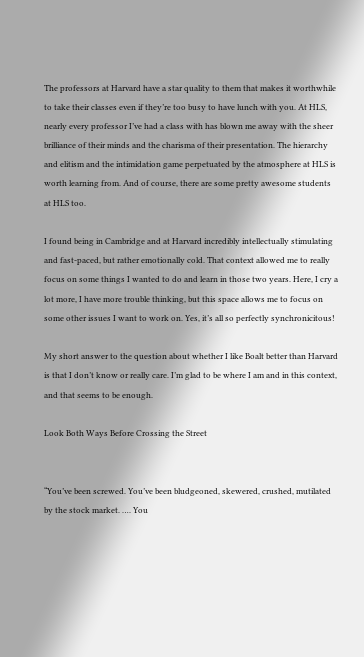The professors at Harvard have a star quality to them that makes it worthwhile to take their classes even if they’re too busy to have lunch with you. At HLS, nearly every professor I’ve had a class with has blown me away with the sheer brilliance of their minds and the charisma of their presentation. The hierarchy and elitism and the intimidation game perpetuated by the atmosphere at HLS is worth learning from. And of course, there are some pretty awesome students at HLS too.

I found being in Cambridge and at Harvard incredibly intellectually stimulating and fast-paced, but rather emotionally cold. That context allowed me to really focus on some things I wanted to do and learn in those two years. Here, I cry a lot more, I have more trouble thinking, but this space allows me to focus on some other issues I want to work on. Yes, it’s all so perfectly synchronicitous!

My short answer to the question about whether I like Boalt better than Harvard is that I don’t know or really care. I’m glad to be where I am and in this context, and that seems to be enough.

Look Both Ways Before Crossing the Street


“You’ve been screwed. You’ve been bludgeoned, skewered, crushed, mutilated by the stock market. …. You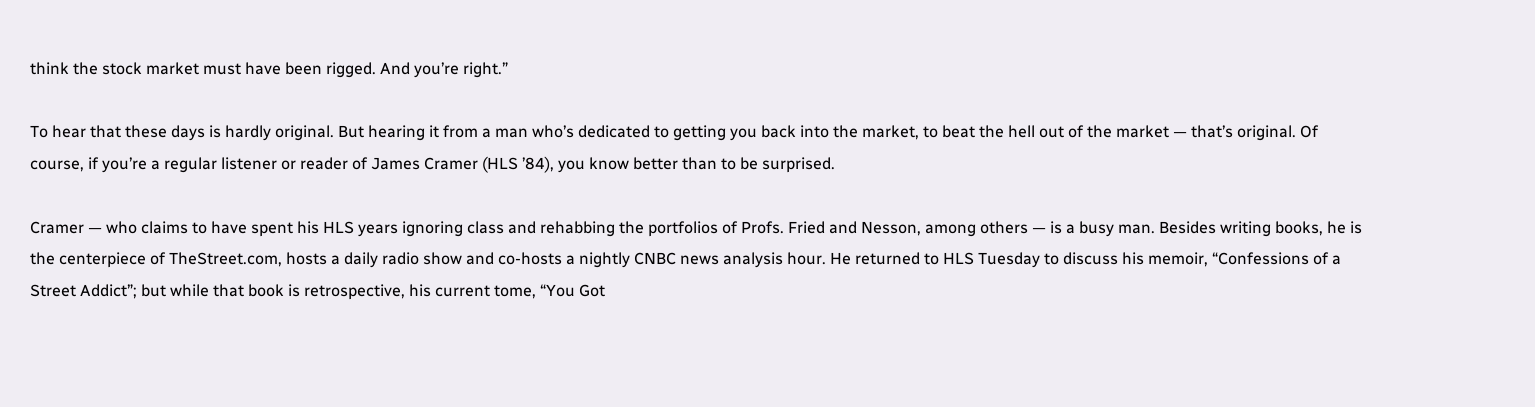think the stock market must have been rigged. And you’re right.”

To hear that these days is hardly original. But hearing it from a man who’s dedicated to getting you back into the market, to beat the hell out of the market — that’s original. Of course, if you’re a regular listener or reader of James Cramer (HLS ’84), you know better than to be surprised.

Cramer — who claims to have spent his HLS years ignoring class and rehabbing the portfolios of Profs. Fried and Nesson, among others — is a busy man. Besides writing books, he is the centerpiece of TheStreet.com, hosts a daily radio show and co-hosts a nightly CNBC news analysis hour. He returned to HLS Tuesday to discuss his memoir, “Confessions of a Street Addict”; but while that book is retrospective, his current tome, “You Got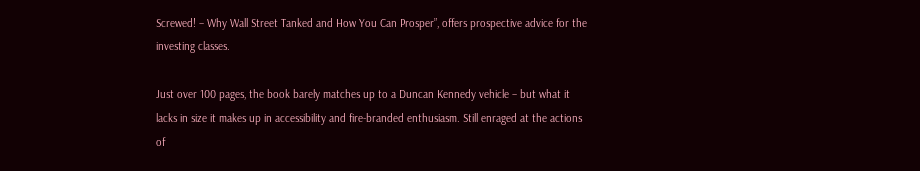Screwed! – Why Wall Street Tanked and How You Can Prosper”, offers prospective advice for the investing classes.

Just over 100 pages, the book barely matches up to a Duncan Kennedy vehicle – but what it lacks in size it makes up in accessibility and fire-branded enthusiasm. Still enraged at the actions of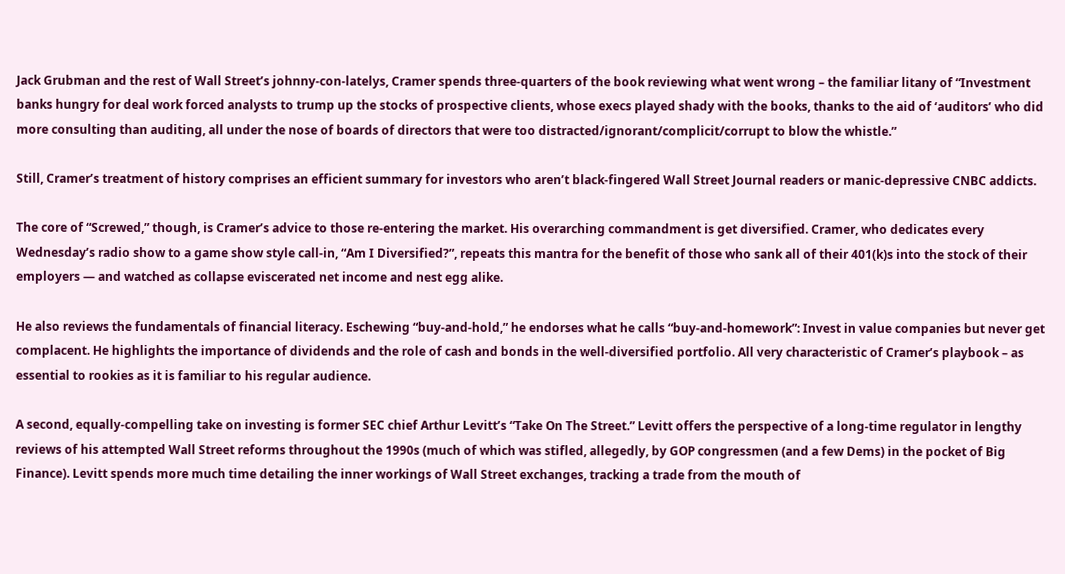Jack Grubman and the rest of Wall Street’s johnny-con-latelys, Cramer spends three-quarters of the book reviewing what went wrong – the familiar litany of “Investment banks hungry for deal work forced analysts to trump up the stocks of prospective clients, whose execs played shady with the books, thanks to the aid of ‘auditors’ who did more consulting than auditing, all under the nose of boards of directors that were too distracted/ignorant/complicit/corrupt to blow the whistle.”

Still, Cramer’s treatment of history comprises an efficient summary for investors who aren’t black-fingered Wall Street Journal readers or manic-depressive CNBC addicts.

The core of “Screwed,” though, is Cramer’s advice to those re-entering the market. His overarching commandment is get diversified. Cramer, who dedicates every Wednesday’s radio show to a game show style call-in, “Am I Diversified?”, repeats this mantra for the benefit of those who sank all of their 401(k)s into the stock of their employers — and watched as collapse eviscerated net income and nest egg alike.

He also reviews the fundamentals of financial literacy. Eschewing “buy-and-hold,” he endorses what he calls “buy-and-homework”: Invest in value companies but never get complacent. He highlights the importance of dividends and the role of cash and bonds in the well-diversified portfolio. All very characteristic of Cramer’s playbook – as essential to rookies as it is familiar to his regular audience.

A second, equally-compelling take on investing is former SEC chief Arthur Levitt’s “Take On The Street.” Levitt offers the perspective of a long-time regulator in lengthy reviews of his attempted Wall Street reforms throughout the 1990s (much of which was stifled, allegedly, by GOP congressmen (and a few Dems) in the pocket of Big Finance). Levitt spends more much time detailing the inner workings of Wall Street exchanges, tracking a trade from the mouth of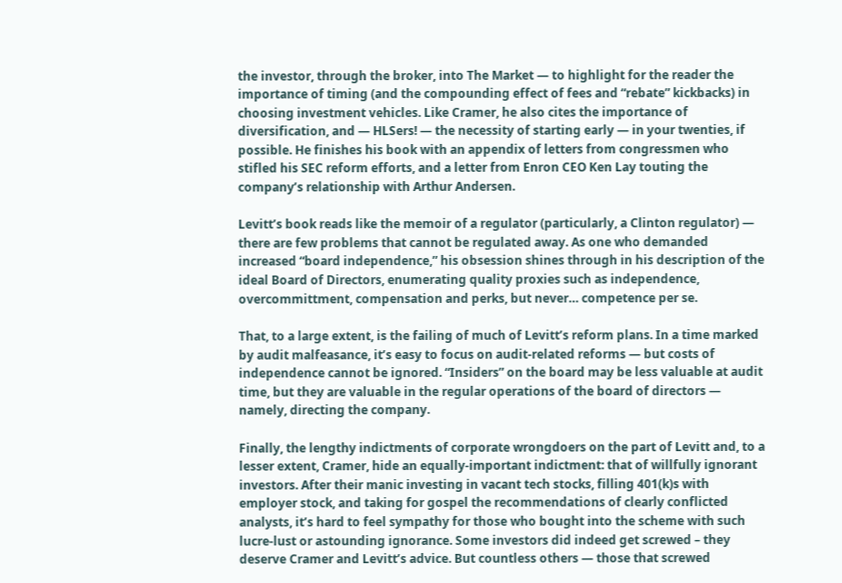the investor, through the broker, into The Market — to highlight for the reader the importance of timing (and the compounding effect of fees and “rebate” kickbacks) in choosing investment vehicles. Like Cramer, he also cites the importance of diversification, and — HLSers! — the necessity of starting early — in your twenties, if possible. He finishes his book with an appendix of letters from congressmen who stifled his SEC reform efforts, and a letter from Enron CEO Ken Lay touting the company’s relationship with Arthur Andersen.

Levitt’s book reads like the memoir of a regulator (particularly, a Clinton regulator) — there are few problems that cannot be regulated away. As one who demanded increased “board independence,” his obsession shines through in his description of the ideal Board of Directors, enumerating quality proxies such as independence, overcommittment, compensation and perks, but never… competence per se.

That, to a large extent, is the failing of much of Levitt’s reform plans. In a time marked by audit malfeasance, it’s easy to focus on audit-related reforms — but costs of independence cannot be ignored. “Insiders” on the board may be less valuable at audit time, but they are valuable in the regular operations of the board of directors — namely, directing the company.

Finally, the lengthy indictments of corporate wrongdoers on the part of Levitt and, to a lesser extent, Cramer, hide an equally-important indictment: that of willfully ignorant investors. After their manic investing in vacant tech stocks, filling 401(k)s with employer stock, and taking for gospel the recommendations of clearly conflicted analysts, it’s hard to feel sympathy for those who bought into the scheme with such lucre-lust or astounding ignorance. Some investors did indeed get screwed – they deserve Cramer and Levitt’s advice. But countless others — those that screwed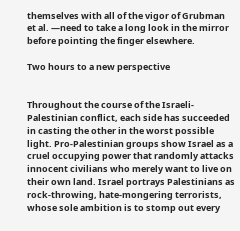themselves with all of the vigor of Grubman et al. —need to take a long look in the mirror before pointing the finger elsewhere.

Two hours to a new perspective


Throughout the course of the Israeli-Palestinian conflict, each side has succeeded in casting the other in the worst possible light. Pro-Palestinian groups show Israel as a cruel occupying power that randomly attacks innocent civilians who merely want to live on their own land. Israel portrays Palestinians as rock-throwing, hate-mongering terrorists, whose sole ambition is to stomp out every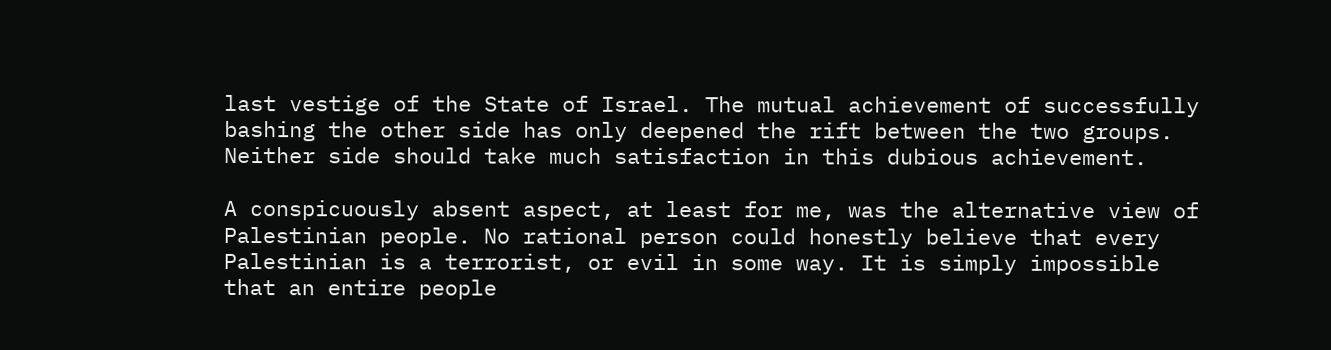last vestige of the State of Israel. The mutual achievement of successfully bashing the other side has only deepened the rift between the two groups. Neither side should take much satisfaction in this dubious achievement.

A conspicuously absent aspect, at least for me, was the alternative view of Palestinian people. No rational person could honestly believe that every Palestinian is a terrorist, or evil in some way. It is simply impossible that an entire people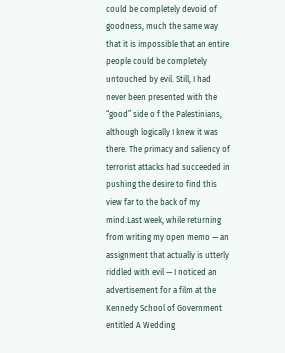could be completely devoid of goodness, much the same way that it is impossible that an entire people could be completely untouched by evil. Still, I had never been presented with the “good” side o f the Palestinians, although logically I knew it was there. The primacy and saliency of terrorist attacks had succeeded in pushing the desire to find this view far to the back of my mind.Last week, while returning from writing my open memo — an assignment that actually is utterly riddled with evil — I noticed an advertisement for a film at the Kennedy School of Government entitled A Wedding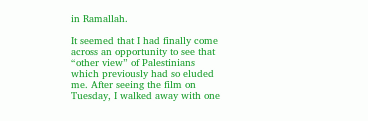in Ramallah.

It seemed that I had finally come across an opportunity to see that “other view” of Palestinians which previously had so eluded me. After seeing the film on Tuesday, I walked away with one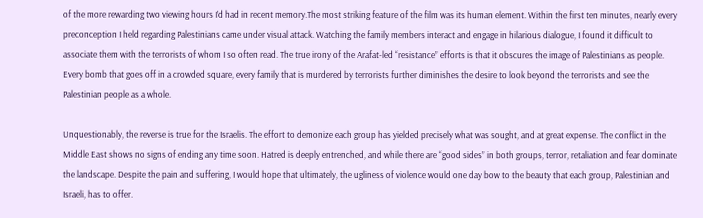of the more rewarding two viewing hours I’d had in recent memory.The most striking feature of the film was its human element. Within the first ten minutes, nearly every preconception I held regarding Palestinians came under visual attack. Watching the family members interact and engage in hilarious dialogue, I found it difficult to associate them with the terrorists of whom I so often read. The true irony of the Arafat-led “resistance” efforts is that it obscures the image of Palestinians as people. Every bomb that goes off in a crowded square, every family that is murdered by terrorists further diminishes the desire to look beyond the terrorists and see the Palestinian people as a whole.

Unquestionably, the reverse is true for the Israelis. The effort to demonize each group has yielded precisely what was sought, and at great expense. The conflict in the Middle East shows no signs of ending any time soon. Hatred is deeply entrenched, and while there are “good sides” in both groups, terror, retaliation and fear dominate the landscape. Despite the pain and suffering, I would hope that ultimately, the ugliness of violence would one day bow to the beauty that each group, Palestinian and Israeli, has to offer.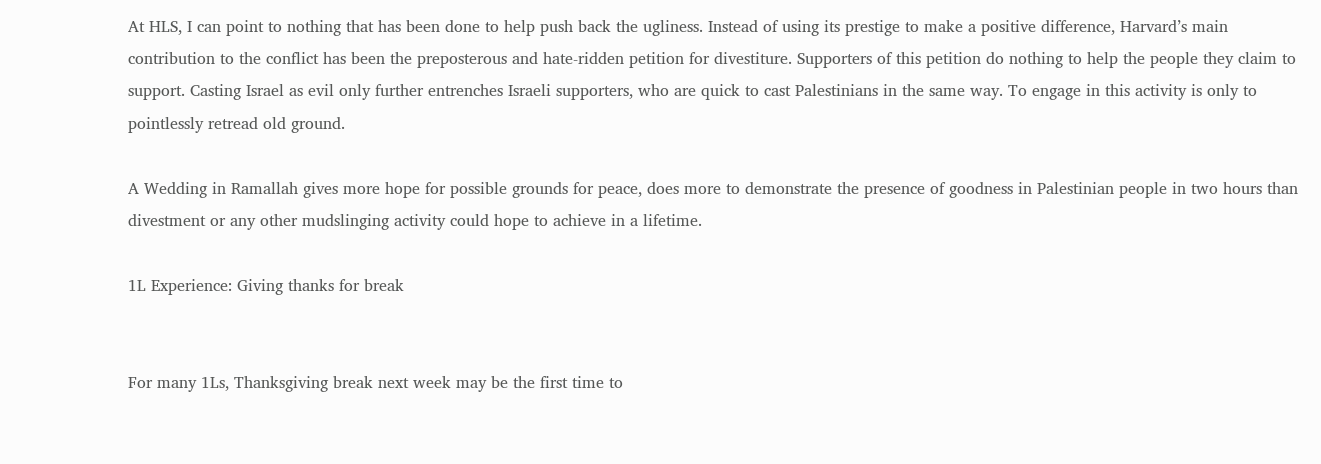At HLS, I can point to nothing that has been done to help push back the ugliness. Instead of using its prestige to make a positive difference, Harvard’s main contribution to the conflict has been the preposterous and hate-ridden petition for divestiture. Supporters of this petition do nothing to help the people they claim to support. Casting Israel as evil only further entrenches Israeli supporters, who are quick to cast Palestinians in the same way. To engage in this activity is only to pointlessly retread old ground.

A Wedding in Ramallah gives more hope for possible grounds for peace, does more to demonstrate the presence of goodness in Palestinian people in two hours than divestment or any other mudslinging activity could hope to achieve in a lifetime.

1L Experience: Giving thanks for break


For many 1Ls, Thanksgiving break next week may be the first time to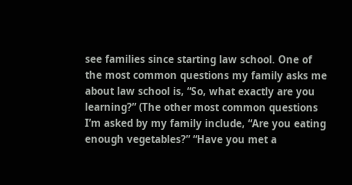see families since starting law school. One of the most common questions my family asks me about law school is, “So, what exactly are you learning?” (The other most common questions I’m asked by my family include, “Are you eating enough vegetables?” “Have you met a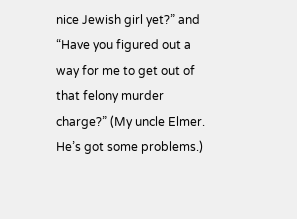nice Jewish girl yet?” and “Have you figured out a way for me to get out of that felony murder charge?” (My uncle Elmer. He’s got some problems.)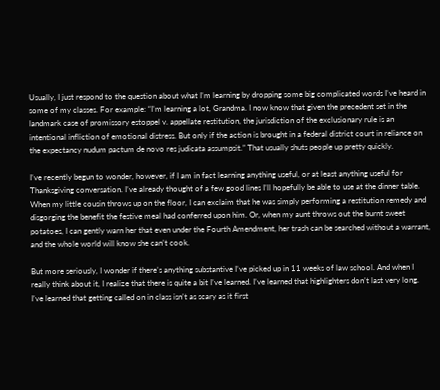Usually, I just respond to the question about what I’m learning by dropping some big complicated words I’ve heard in some of my classes. For example: “I’m learning a lot, Grandma. I now know that given the precedent set in the landmark case of promissory estoppel v. appellate restitution, the jurisdiction of the exclusionary rule is an intentional infliction of emotional distress. But only if the action is brought in a federal district court in reliance on the expectancy nudum pactum de novo res judicata assumpsit.” That usually shuts people up pretty quickly.

I’ve recently begun to wonder, however, if I am in fact learning anything useful, or at least anything useful for Thanksgiving conversation. I’ve already thought of a few good lines I’ll hopefully be able to use at the dinner table. When my little cousin throws up on the floor, I can exclaim that he was simply performing a restitution remedy and disgorging the benefit the festive meal had conferred upon him. Or, when my aunt throws out the burnt sweet potatoes, I can gently warn her that even under the Fourth Amendment, her trash can be searched without a warrant, and the whole world will know she can’t cook.

But more seriously, I wonder if there’s anything substantive I’ve picked up in 11 weeks of law school. And when I really think about it, I realize that there is quite a bit I’ve learned. I’ve learned that highlighters don’t last very long. I’ve learned that getting called on in class isn’t as scary as it first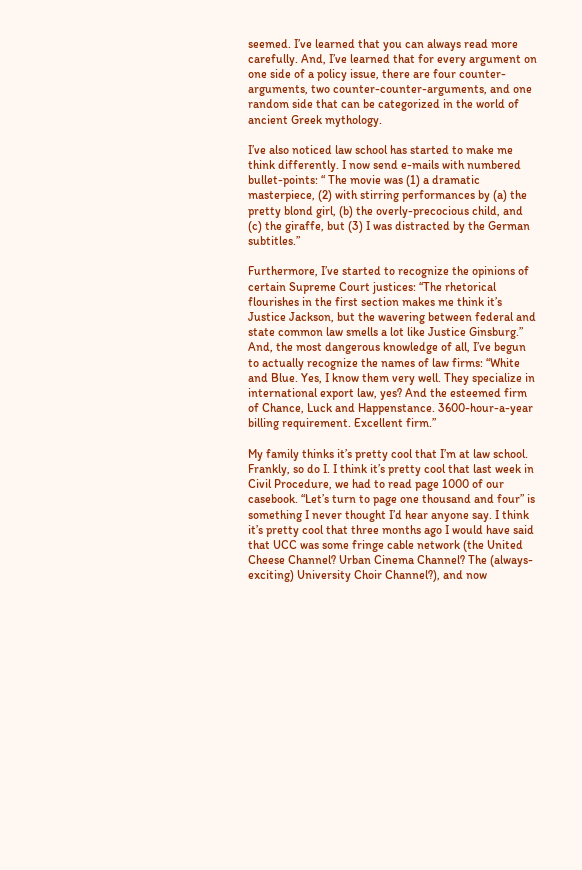seemed. I’ve learned that you can always read more carefully. And, I’ve learned that for every argument on one side of a policy issue, there are four counter-arguments, two counter-counter-arguments, and one random side that can be categorized in the world of ancient Greek mythology.

I’ve also noticed law school has started to make me think differently. I now send e-mails with numbered bullet-points: “ The movie was (1) a dramatic masterpiece, (2) with stirring performances by (a) the pretty blond girl, (b) the overly-precocious child, and (c) the giraffe, but (3) I was distracted by the German subtitles.”

Furthermore, I’ve started to recognize the opinions of certain Supreme Court justices: “The rhetorical flourishes in the first section makes me think it’s Justice Jackson, but the wavering between federal and state common law smells a lot like Justice Ginsburg.” And, the most dangerous knowledge of all, I’ve begun to actually recognize the names of law firms: “White and Blue. Yes, I know them very well. They specialize in international export law, yes? And the esteemed firm of Chance, Luck and Happenstance. 3600-hour-a-year billing requirement. Excellent firm.”

My family thinks it’s pretty cool that I’m at law school. Frankly, so do I. I think it’s pretty cool that last week in Civil Procedure, we had to read page 1000 of our casebook. “Let’s turn to page one thousand and four” is something I never thought I’d hear anyone say. I think it’s pretty cool that three months ago I would have said that UCC was some fringe cable network (the United Cheese Channel? Urban Cinema Channel? The (always-exciting) University Choir Channel?), and now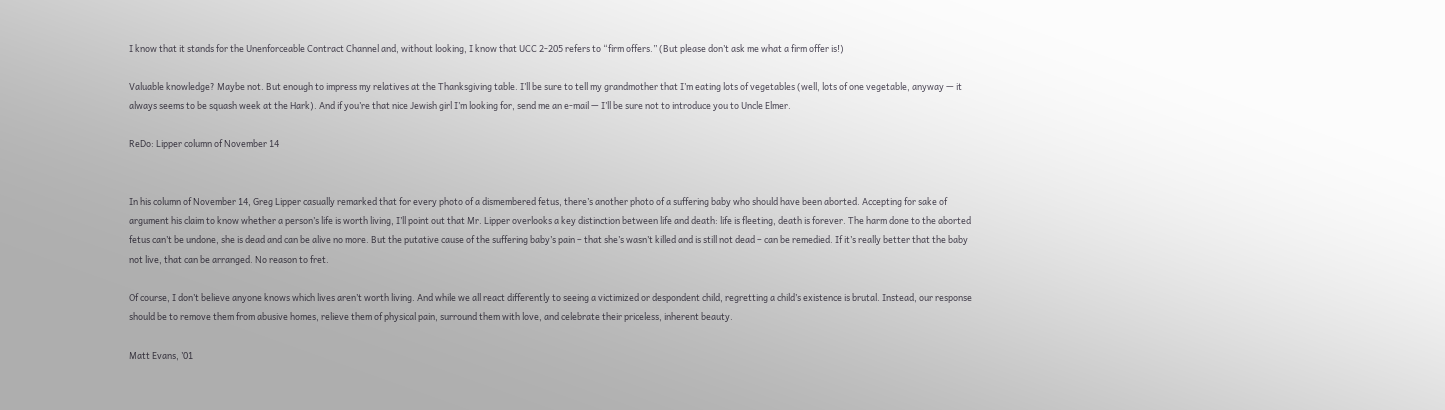I know that it stands for the Unenforceable Contract Channel and, without looking, I know that UCC 2-205 refers to “firm offers.” (But please don’t ask me what a firm offer is!)

Valuable knowledge? Maybe not. But enough to impress my relatives at the Thanksgiving table. I’ll be sure to tell my grandmother that I’m eating lots of vegetables (well, lots of one vegetable, anyway — it always seems to be squash week at the Hark). And if you’re that nice Jewish girl I’m looking for, send me an e-mail — I’ll be sure not to introduce you to Uncle Elmer.

ReDo: Lipper column of November 14


In his column of November 14, Greg Lipper casually remarked that for every photo of a dismembered fetus, there’s another photo of a suffering baby who should have been aborted. Accepting for sake of argument his claim to know whether a person’s life is worth living, I’ll point out that Mr. Lipper overlooks a key distinction between life and death: life is fleeting, death is forever. The harm done to the aborted fetus can’t be undone, she is dead and can be alive no more. But the putative cause of the suffering baby’s pain – that she’s wasn’t killed and is still not dead – can be remedied. If it’s really better that the baby not live, that can be arranged. No reason to fret.

Of course, I don’t believe anyone knows which lives aren’t worth living. And while we all react differently to seeing a victimized or despondent child, regretting a child’s existence is brutal. Instead, our response should be to remove them from abusive homes, relieve them of physical pain, surround them with love, and celebrate their priceless, inherent beauty.

Matt Evans, ’01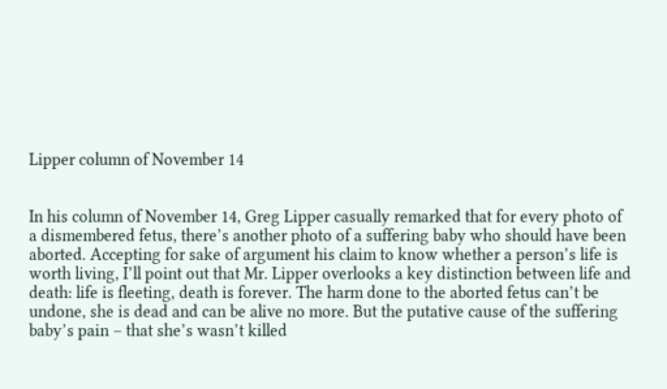Lipper column of November 14


In his column of November 14, Greg Lipper casually remarked that for every photo of a dismembered fetus, there’s another photo of a suffering baby who should have been aborted. Accepting for sake of argument his claim to know whether a person’s life is worth living, I’ll point out that Mr. Lipper overlooks a key distinction between life and death: life is fleeting, death is forever. The harm done to the aborted fetus can’t be undone, she is dead and can be alive no more. But the putative cause of the suffering baby’s pain – that she’s wasn’t killed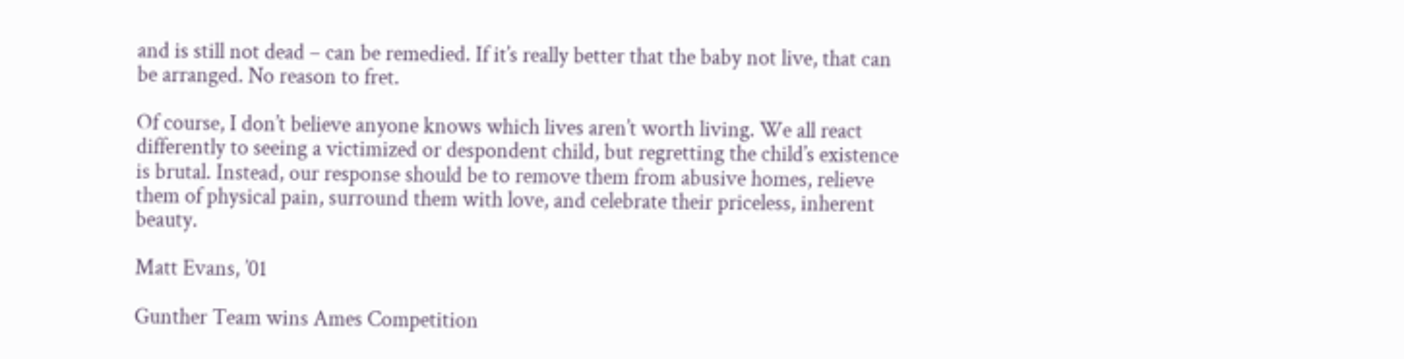and is still not dead – can be remedied. If it’s really better that the baby not live, that can be arranged. No reason to fret.

Of course, I don’t believe anyone knows which lives aren’t worth living. We all react differently to seeing a victimized or despondent child, but regretting the child’s existence is brutal. Instead, our response should be to remove them from abusive homes, relieve them of physical pain, surround them with love, and celebrate their priceless, inherent beauty.

Matt Evans, ’01

Gunther Team wins Ames Competition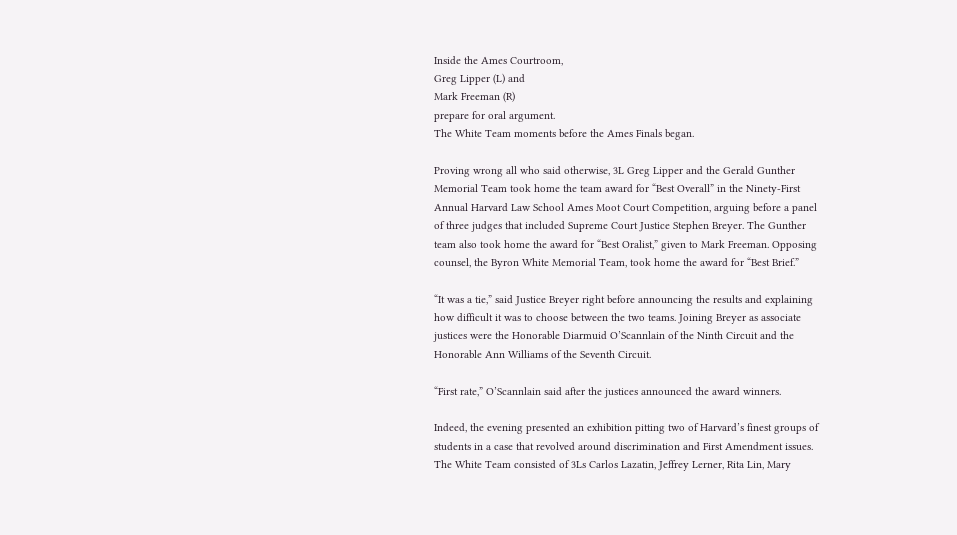Inside the Ames Courtroom,
Greg Lipper (L) and
Mark Freeman (R)
prepare for oral argument.
The White Team moments before the Ames Finals began.

Proving wrong all who said otherwise, 3L Greg Lipper and the Gerald Gunther Memorial Team took home the team award for “Best Overall” in the Ninety-First Annual Harvard Law School Ames Moot Court Competition, arguing before a panel of three judges that included Supreme Court Justice Stephen Breyer. The Gunther team also took home the award for “Best Oralist,” given to Mark Freeman. Opposing counsel, the Byron White Memorial Team, took home the award for “Best Brief.”

“It was a tie,” said Justice Breyer right before announcing the results and explaining how difficult it was to choose between the two teams. Joining Breyer as associate justices were the Honorable Diarmuid O’Scannlain of the Ninth Circuit and the Honorable Ann Williams of the Seventh Circuit.

“First rate,” O’Scannlain said after the justices announced the award winners.

Indeed, the evening presented an exhibition pitting two of Harvard’s finest groups of students in a case that revolved around discrimination and First Amendment issues. The White Team consisted of 3Ls Carlos Lazatin, Jeffrey Lerner, Rita Lin, Mary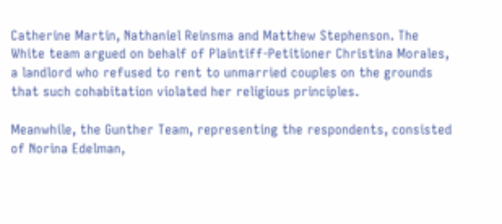Catherine Martin, Nathaniel Reinsma and Matthew Stephenson. The White team argued on behalf of Plaintiff-Petitioner Christina Morales, a landlord who refused to rent to unmarried couples on the grounds that such cohabitation violated her religious principles.

Meanwhile, the Gunther Team, representing the respondents, consisted of Norina Edelman,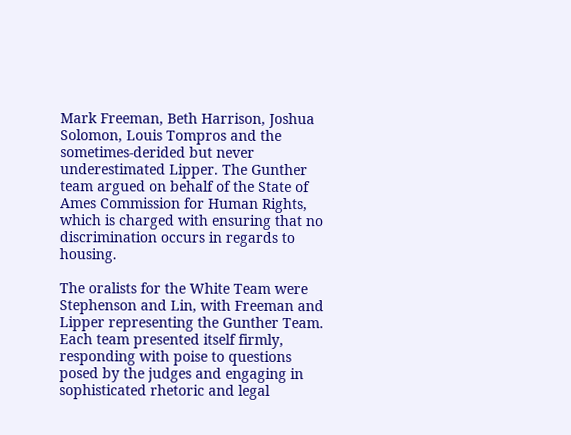Mark Freeman, Beth Harrison, Joshua Solomon, Louis Tompros and the sometimes-derided but never underestimated Lipper. The Gunther team argued on behalf of the State of Ames Commission for Human Rights, which is charged with ensuring that no discrimination occurs in regards to housing.

The oralists for the White Team were Stephenson and Lin, with Freeman and Lipper representing the Gunther Team. Each team presented itself firmly, responding with poise to questions posed by the judges and engaging in sophisticated rhetoric and legal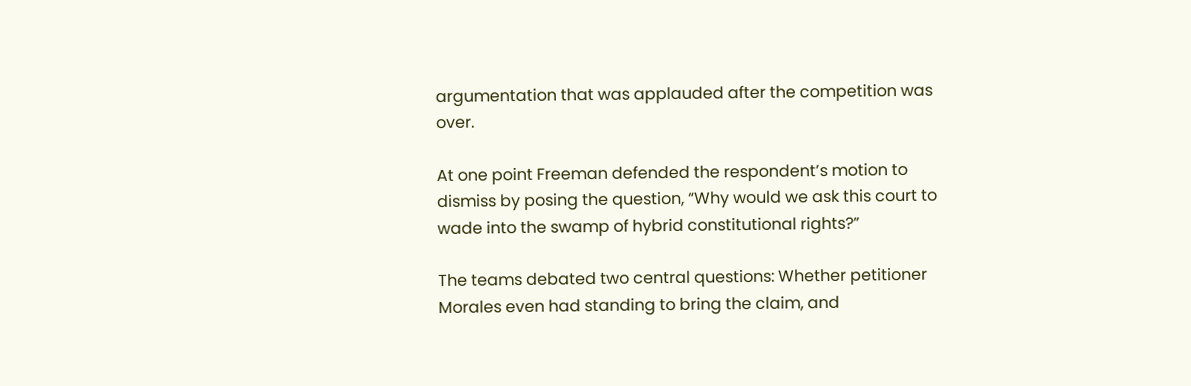argumentation that was applauded after the competition was over.

At one point Freeman defended the respondent’s motion to dismiss by posing the question, “Why would we ask this court to wade into the swamp of hybrid constitutional rights?”

The teams debated two central questions: Whether petitioner Morales even had standing to bring the claim, and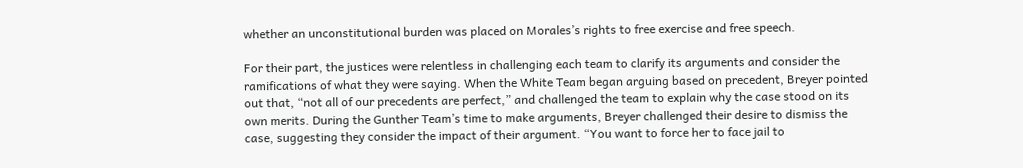whether an unconstitutional burden was placed on Morales’s rights to free exercise and free speech.

For their part, the justices were relentless in challenging each team to clarify its arguments and consider the ramifications of what they were saying. When the White Team began arguing based on precedent, Breyer pointed out that, “not all of our precedents are perfect,” and challenged the team to explain why the case stood on its own merits. During the Gunther Team’s time to make arguments, Breyer challenged their desire to dismiss the case, suggesting they consider the impact of their argument. “You want to force her to face jail to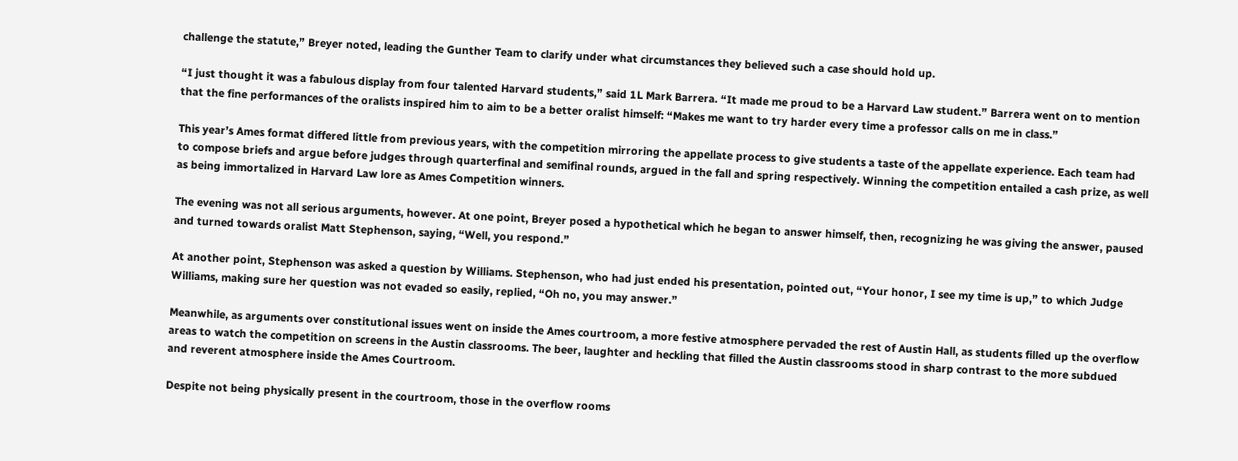challenge the statute,” Breyer noted, leading the Gunther Team to clarify under what circumstances they believed such a case should hold up.

“I just thought it was a fabulous display from four talented Harvard students,” said 1L Mark Barrera. “It made me proud to be a Harvard Law student.” Barrera went on to mention that the fine performances of the oralists inspired him to aim to be a better oralist himself: “Makes me want to try harder every time a professor calls on me in class.”

This year’s Ames format differed little from previous years, with the competition mirroring the appellate process to give students a taste of the appellate experience. Each team had to compose briefs and argue before judges through quarterfinal and semifinal rounds, argued in the fall and spring respectively. Winning the competition entailed a cash prize, as well as being immortalized in Harvard Law lore as Ames Competition winners.

The evening was not all serious arguments, however. At one point, Breyer posed a hypothetical which he began to answer himself, then, recognizing he was giving the answer, paused and turned towards oralist Matt Stephenson, saying, “Well, you respond.”

At another point, Stephenson was asked a question by Williams. Stephenson, who had just ended his presentation, pointed out, “Your honor, I see my time is up,” to which Judge Williams, making sure her question was not evaded so easily, replied, “Oh no, you may answer.”

Meanwhile, as arguments over constitutional issues went on inside the Ames courtroom, a more festive atmosphere pervaded the rest of Austin Hall, as students filled up the overflow areas to watch the competition on screens in the Austin classrooms. The beer, laughter and heckling that filled the Austin classrooms stood in sharp contrast to the more subdued and reverent atmosphere inside the Ames Courtroom.

Despite not being physically present in the courtroom, those in the overflow rooms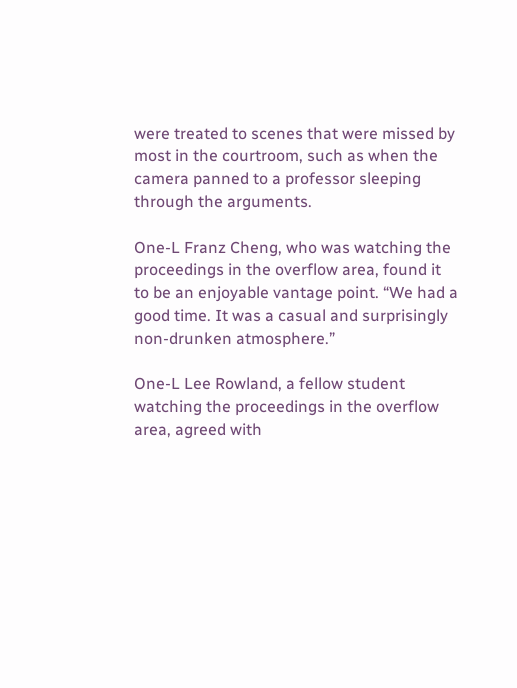were treated to scenes that were missed by most in the courtroom, such as when the camera panned to a professor sleeping through the arguments.

One-L Franz Cheng, who was watching the proceedings in the overflow area, found it to be an enjoyable vantage point. “We had a good time. It was a casual and surprisingly non-drunken atmosphere.”

One-L Lee Rowland, a fellow student watching the proceedings in the overflow area, agreed with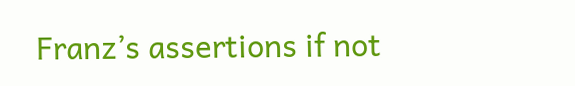Franz’s assertions if not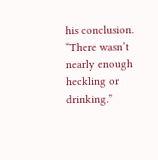his conclusion. “There wasn’t nearly enough heckling or drinking.”